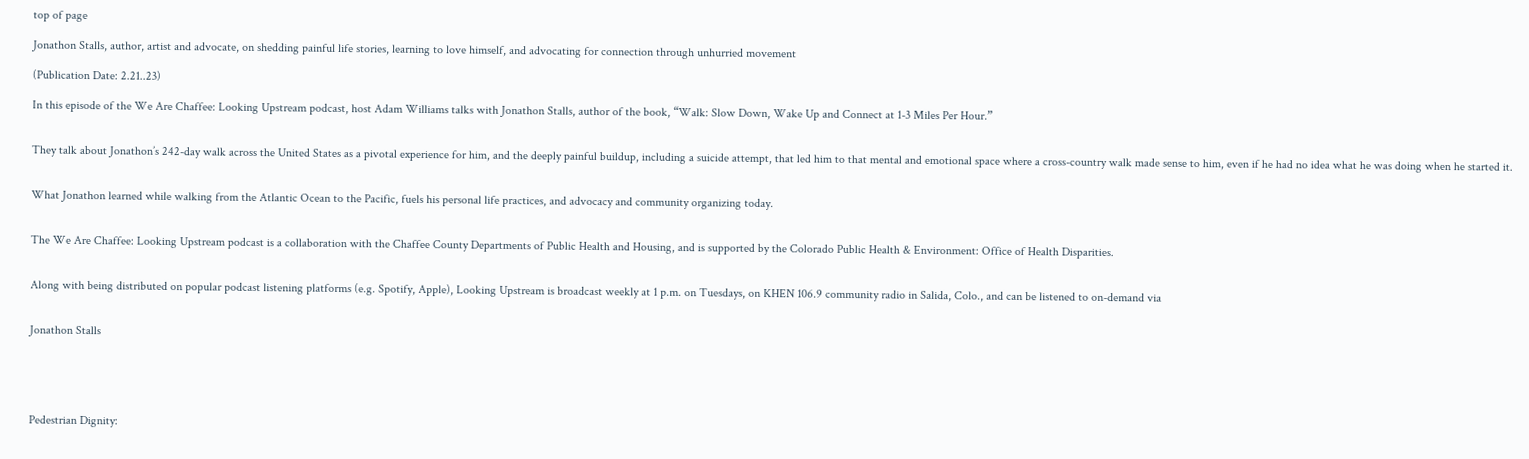top of page

Jonathon Stalls, author, artist and advocate, on shedding painful life stories, learning to love himself, and advocating for connection through unhurried movement

(Publication Date: 2.21..23)

In this episode of the We Are Chaffee: Looking Upstream podcast, host Adam Williams talks with Jonathon Stalls, author of the book, “Walk: Slow Down, Wake Up and Connect at 1-3 Miles Per Hour.”


They talk about Jonathon’s 242-day walk across the United States as a pivotal experience for him, and the deeply painful buildup, including a suicide attempt, that led him to that mental and emotional space where a cross-country walk made sense to him, even if he had no idea what he was doing when he started it.


What Jonathon learned while walking from the Atlantic Ocean to the Pacific, fuels his personal life practices, and advocacy and community organizing today.


The We Are Chaffee: Looking Upstream podcast is a collaboration with the Chaffee County Departments of Public Health and Housing, and is supported by the Colorado Public Health & Environment: Office of Health Disparities.


Along with being distributed on popular podcast listening platforms (e.g. Spotify, Apple), Looking Upstream is broadcast weekly at 1 p.m. on Tuesdays, on KHEN 106.9 community radio in Salida, Colo., and can be listened to on-demand via


Jonathon Stalls





Pedestrian Dignity: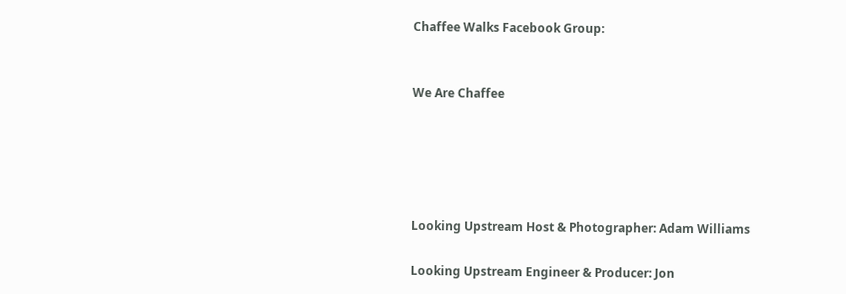Chaffee Walks Facebook Group:


We Are Chaffee





Looking Upstream Host & Photographer: Adam Williams

Looking Upstream Engineer & Producer: Jon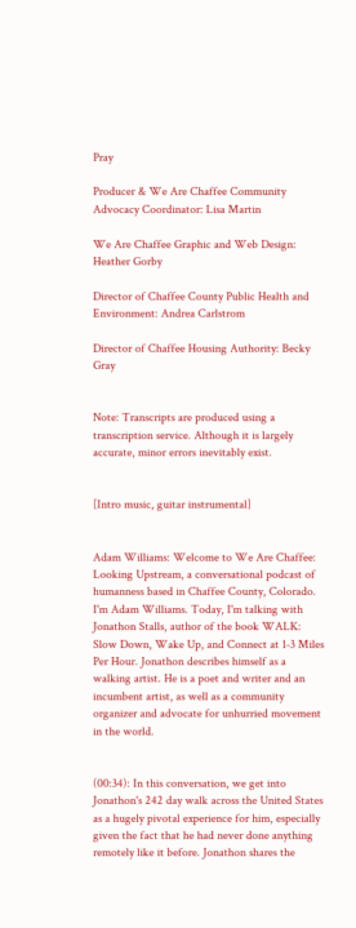Pray

Producer & We Are Chaffee Community Advocacy Coordinator: Lisa Martin

We Are Chaffee Graphic and Web Design: Heather Gorby

Director of Chaffee County Public Health and Environment: Andrea Carlstrom

Director of Chaffee Housing Authority: Becky Gray


Note: Transcripts are produced using a transcription service. Although it is largely accurate, minor errors inevitably exist.


[Intro music, guitar instrumental]


Adam Williams: Welcome to We Are Chaffee: Looking Upstream, a conversational podcast of humanness based in Chaffee County, Colorado. I'm Adam Williams. Today, I'm talking with Jonathon Stalls, author of the book WALK: Slow Down, Wake Up, and Connect at 1-3 Miles Per Hour. Jonathon describes himself as a walking artist. He is a poet and writer and an incumbent artist, as well as a community organizer and advocate for unhurried movement in the world.


(00:34): In this conversation, we get into Jonathon's 242 day walk across the United States as a hugely pivotal experience for him, especially given the fact that he had never done anything remotely like it before. Jonathon shares the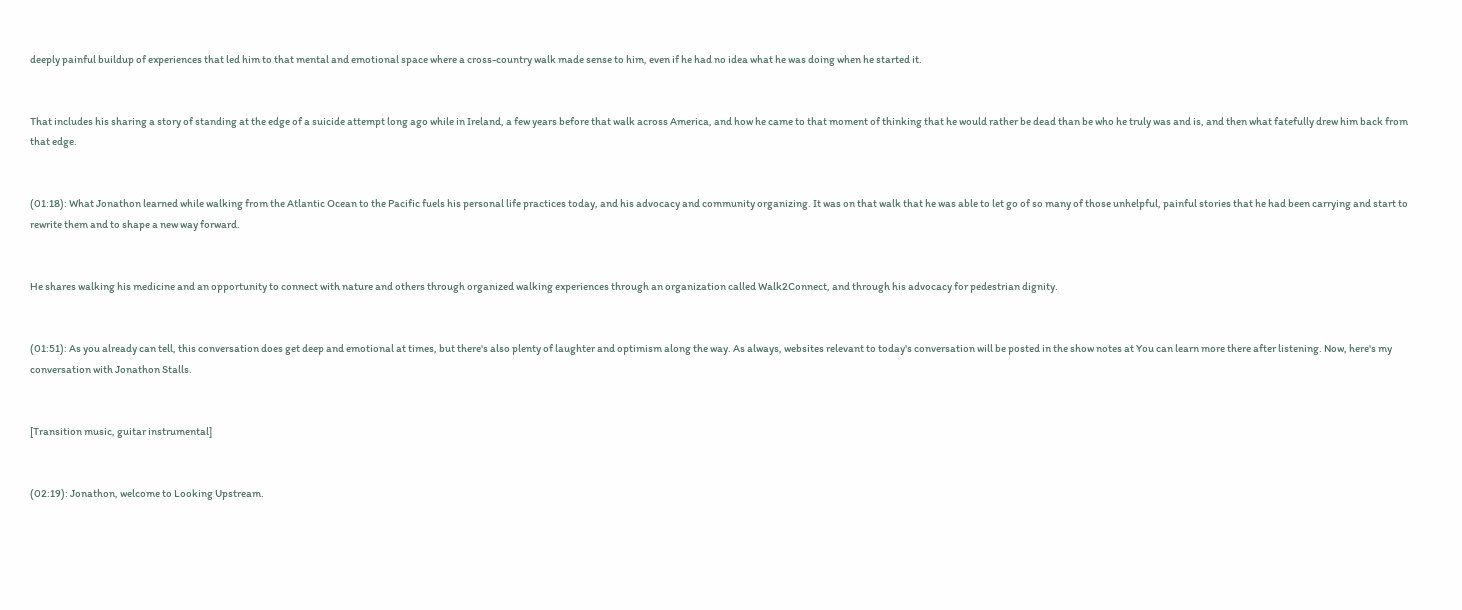deeply painful buildup of experiences that led him to that mental and emotional space where a cross-country walk made sense to him, even if he had no idea what he was doing when he started it.


That includes his sharing a story of standing at the edge of a suicide attempt long ago while in Ireland, a few years before that walk across America, and how he came to that moment of thinking that he would rather be dead than be who he truly was and is, and then what fatefully drew him back from that edge.


(01:18): What Jonathon learned while walking from the Atlantic Ocean to the Pacific fuels his personal life practices today, and his advocacy and community organizing. It was on that walk that he was able to let go of so many of those unhelpful, painful stories that he had been carrying and start to rewrite them and to shape a new way forward.


He shares walking his medicine and an opportunity to connect with nature and others through organized walking experiences through an organization called Walk2Connect, and through his advocacy for pedestrian dignity.


(01:51): As you already can tell, this conversation does get deep and emotional at times, but there's also plenty of laughter and optimism along the way. As always, websites relevant to today's conversation will be posted in the show notes at You can learn more there after listening. Now, here's my conversation with Jonathon Stalls.


[Transition music, guitar instrumental]


(02:19): Jonathon, welcome to Looking Upstream.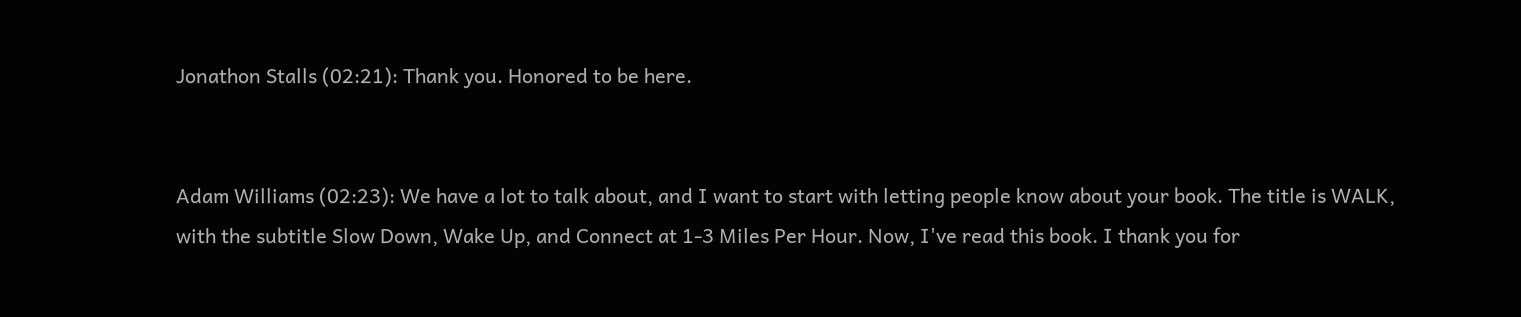Jonathon Stalls (02:21): Thank you. Honored to be here.


Adam Williams (02:23): We have a lot to talk about, and I want to start with letting people know about your book. The title is WALK, with the subtitle Slow Down, Wake Up, and Connect at 1-3 Miles Per Hour. Now, I've read this book. I thank you for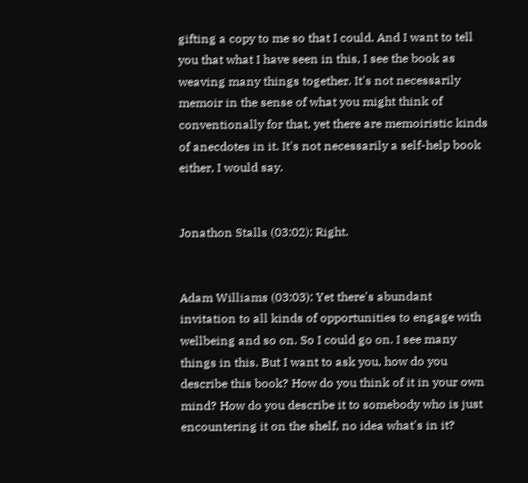gifting a copy to me so that I could. And I want to tell you that what I have seen in this, I see the book as weaving many things together. It's not necessarily memoir in the sense of what you might think of conventionally for that, yet there are memoiristic kinds of anecdotes in it. It's not necessarily a self-help book either, I would say.


Jonathon Stalls (03:02): Right.


Adam Williams (03:03): Yet there's abundant invitation to all kinds of opportunities to engage with wellbeing and so on. So I could go on. I see many things in this. But I want to ask you, how do you describe this book? How do you think of it in your own mind? How do you describe it to somebody who is just encountering it on the shelf, no idea what's in it?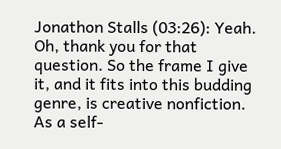Jonathon Stalls (03:26): Yeah. Oh, thank you for that question. So the frame I give it, and it fits into this budding genre, is creative nonfiction. As a self-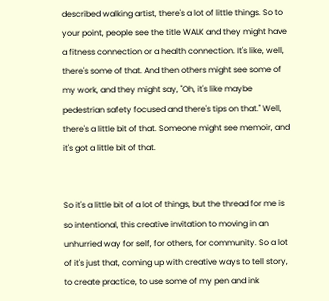described walking artist, there's a lot of little things. So to your point, people see the title WALK and they might have a fitness connection or a health connection. It's like, well, there's some of that. And then others might see some of my work, and they might say, "Oh, it's like maybe pedestrian safety focused and there's tips on that." Well, there's a little bit of that. Someone might see memoir, and it's got a little bit of that.


So it's a little bit of a lot of things, but the thread for me is so intentional, this creative invitation to moving in an unhurried way for self, for others, for community. So a lot of it's just that, coming up with creative ways to tell story, to create practice, to use some of my pen and ink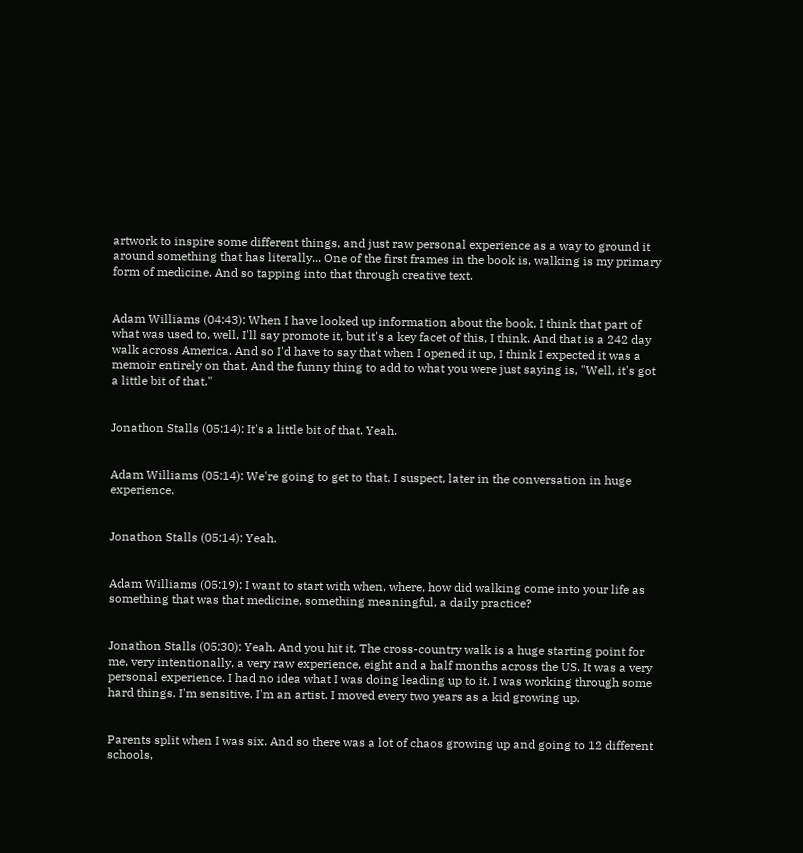artwork to inspire some different things, and just raw personal experience as a way to ground it around something that has literally... One of the first frames in the book is, walking is my primary form of medicine. And so tapping into that through creative text.


Adam Williams (04:43): When I have looked up information about the book, I think that part of what was used to, well, I'll say promote it, but it's a key facet of this, I think. And that is a 242 day walk across America. And so I'd have to say that when I opened it up, I think I expected it was a memoir entirely on that. And the funny thing to add to what you were just saying is, "Well, it's got a little bit of that."


Jonathon Stalls (05:14): It's a little bit of that. Yeah.


Adam Williams (05:14): We're going to get to that, I suspect, later in the conversation in huge experience.


Jonathon Stalls (05:14): Yeah.


Adam Williams (05:19): I want to start with when, where, how did walking come into your life as something that was that medicine, something meaningful, a daily practice?


Jonathon Stalls (05:30): Yeah. And you hit it. The cross-country walk is a huge starting point for me, very intentionally, a very raw experience, eight and a half months across the US. It was a very personal experience. I had no idea what I was doing leading up to it. I was working through some hard things. I'm sensitive. I'm an artist. I moved every two years as a kid growing up.


Parents split when I was six. And so there was a lot of chaos growing up and going to 12 different schools,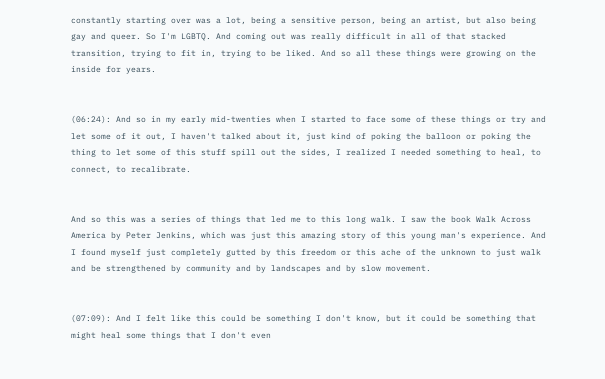constantly starting over was a lot, being a sensitive person, being an artist, but also being gay and queer. So I'm LGBTQ. And coming out was really difficult in all of that stacked transition, trying to fit in, trying to be liked. And so all these things were growing on the inside for years.


(06:24): And so in my early mid-twenties when I started to face some of these things or try and let some of it out, I haven't talked about it, just kind of poking the balloon or poking the thing to let some of this stuff spill out the sides, I realized I needed something to heal, to connect, to recalibrate.


And so this was a series of things that led me to this long walk. I saw the book Walk Across America by Peter Jenkins, which was just this amazing story of this young man's experience. And I found myself just completely gutted by this freedom or this ache of the unknown to just walk and be strengthened by community and by landscapes and by slow movement.


(07:09): And I felt like this could be something I don't know, but it could be something that might heal some things that I don't even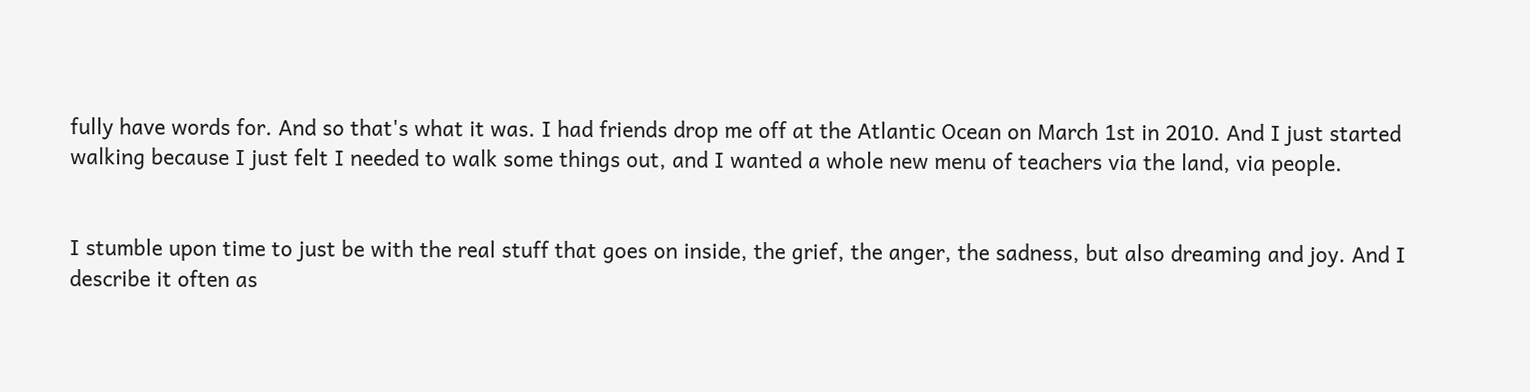fully have words for. And so that's what it was. I had friends drop me off at the Atlantic Ocean on March 1st in 2010. And I just started walking because I just felt I needed to walk some things out, and I wanted a whole new menu of teachers via the land, via people.


I stumble upon time to just be with the real stuff that goes on inside, the grief, the anger, the sadness, but also dreaming and joy. And I describe it often as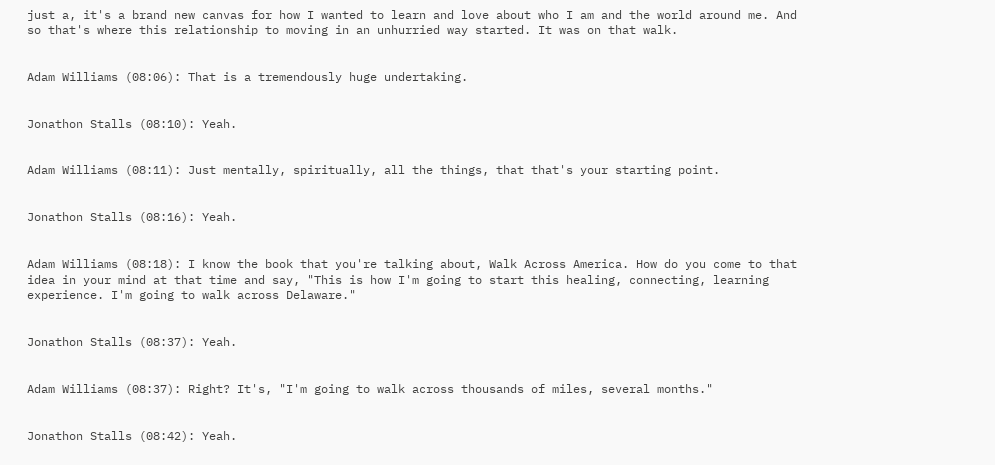just a, it's a brand new canvas for how I wanted to learn and love about who I am and the world around me. And so that's where this relationship to moving in an unhurried way started. It was on that walk.


Adam Williams (08:06): That is a tremendously huge undertaking.


Jonathon Stalls (08:10): Yeah.


Adam Williams (08:11): Just mentally, spiritually, all the things, that that's your starting point.


Jonathon Stalls (08:16): Yeah.


Adam Williams (08:18): I know the book that you're talking about, Walk Across America. How do you come to that idea in your mind at that time and say, "This is how I'm going to start this healing, connecting, learning experience. I'm going to walk across Delaware."


Jonathon Stalls (08:37): Yeah.


Adam Williams (08:37): Right? It's, "I'm going to walk across thousands of miles, several months."


Jonathon Stalls (08:42): Yeah.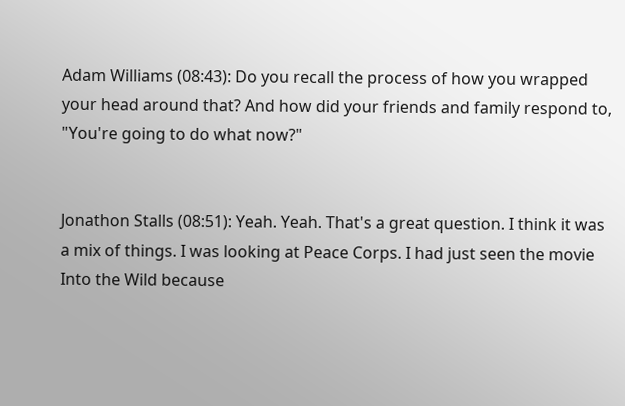Adam Williams (08:43): Do you recall the process of how you wrapped your head around that? And how did your friends and family respond to, "You're going to do what now?"


Jonathon Stalls (08:51): Yeah. Yeah. That's a great question. I think it was a mix of things. I was looking at Peace Corps. I had just seen the movie Into the Wild because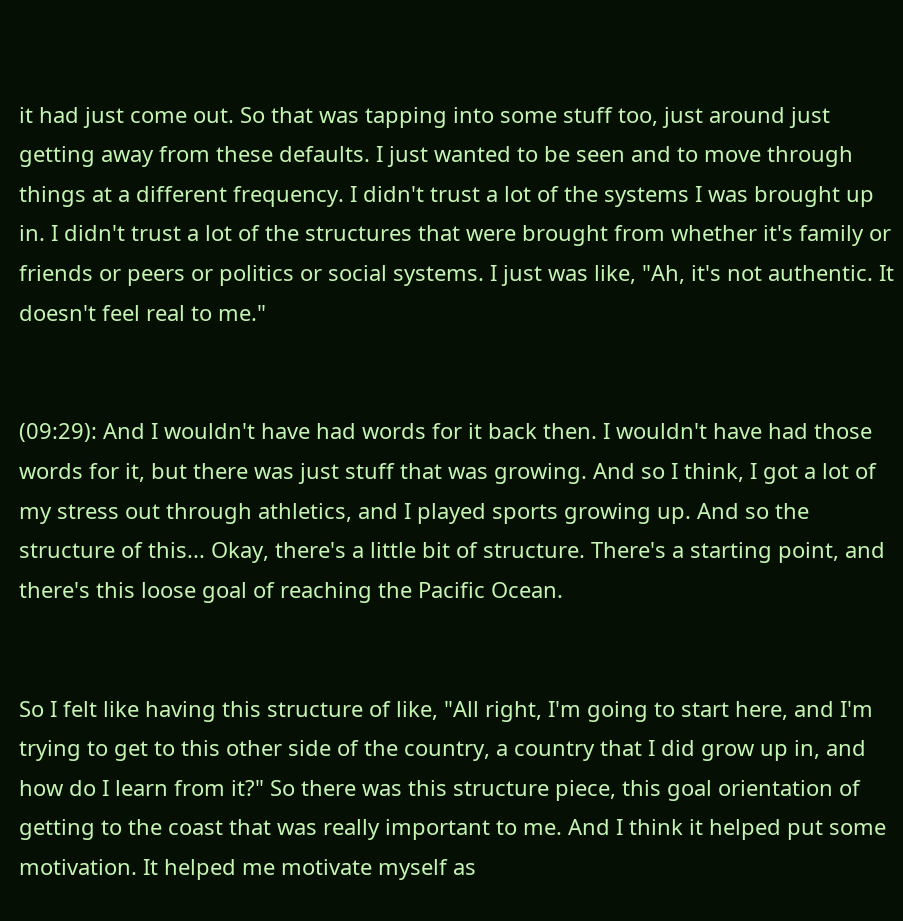it had just come out. So that was tapping into some stuff too, just around just getting away from these defaults. I just wanted to be seen and to move through things at a different frequency. I didn't trust a lot of the systems I was brought up in. I didn't trust a lot of the structures that were brought from whether it's family or friends or peers or politics or social systems. I just was like, "Ah, it's not authentic. It doesn't feel real to me."


(09:29): And I wouldn't have had words for it back then. I wouldn't have had those words for it, but there was just stuff that was growing. And so I think, I got a lot of my stress out through athletics, and I played sports growing up. And so the structure of this... Okay, there's a little bit of structure. There's a starting point, and there's this loose goal of reaching the Pacific Ocean.


So I felt like having this structure of like, "All right, I'm going to start here, and I'm trying to get to this other side of the country, a country that I did grow up in, and how do I learn from it?" So there was this structure piece, this goal orientation of getting to the coast that was really important to me. And I think it helped put some motivation. It helped me motivate myself as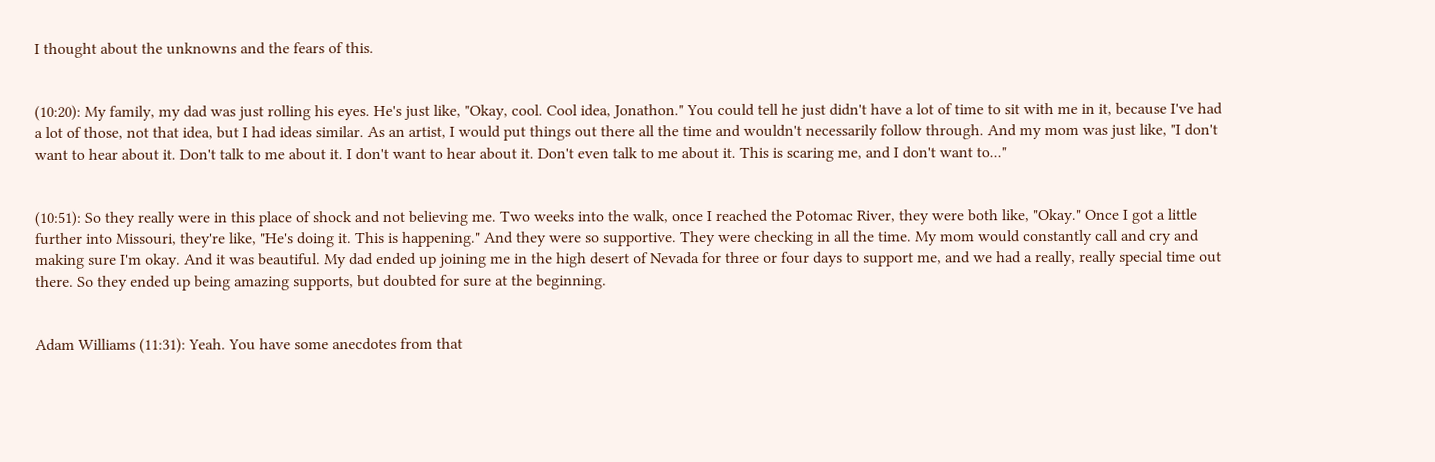I thought about the unknowns and the fears of this.


(10:20): My family, my dad was just rolling his eyes. He's just like, "Okay, cool. Cool idea, Jonathon." You could tell he just didn't have a lot of time to sit with me in it, because I've had a lot of those, not that idea, but I had ideas similar. As an artist, I would put things out there all the time and wouldn't necessarily follow through. And my mom was just like, "I don't want to hear about it. Don't talk to me about it. I don't want to hear about it. Don't even talk to me about it. This is scaring me, and I don't want to..."


(10:51): So they really were in this place of shock and not believing me. Two weeks into the walk, once I reached the Potomac River, they were both like, "Okay." Once I got a little further into Missouri, they're like, "He's doing it. This is happening." And they were so supportive. They were checking in all the time. My mom would constantly call and cry and making sure I'm okay. And it was beautiful. My dad ended up joining me in the high desert of Nevada for three or four days to support me, and we had a really, really special time out there. So they ended up being amazing supports, but doubted for sure at the beginning.


Adam Williams (11:31): Yeah. You have some anecdotes from that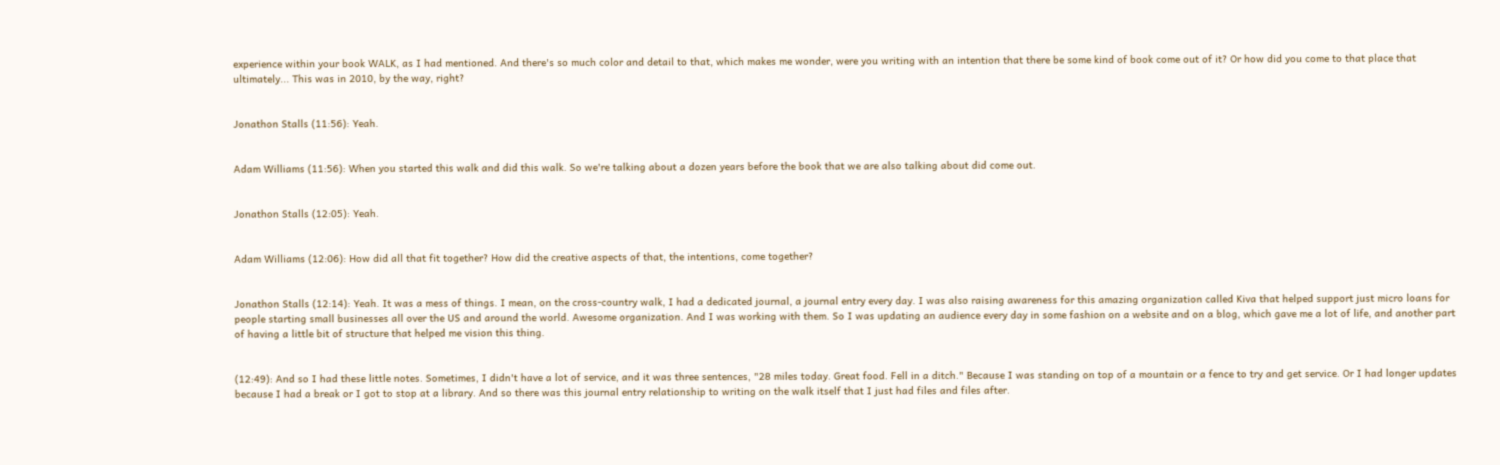experience within your book WALK, as I had mentioned. And there's so much color and detail to that, which makes me wonder, were you writing with an intention that there be some kind of book come out of it? Or how did you come to that place that ultimately... This was in 2010, by the way, right?


Jonathon Stalls (11:56): Yeah.


Adam Williams (11:56): When you started this walk and did this walk. So we're talking about a dozen years before the book that we are also talking about did come out.


Jonathon Stalls (12:05): Yeah.


Adam Williams (12:06): How did all that fit together? How did the creative aspects of that, the intentions, come together?


Jonathon Stalls (12:14): Yeah. It was a mess of things. I mean, on the cross-country walk, I had a dedicated journal, a journal entry every day. I was also raising awareness for this amazing organization called Kiva that helped support just micro loans for people starting small businesses all over the US and around the world. Awesome organization. And I was working with them. So I was updating an audience every day in some fashion on a website and on a blog, which gave me a lot of life, and another part of having a little bit of structure that helped me vision this thing.


(12:49): And so I had these little notes. Sometimes, I didn't have a lot of service, and it was three sentences, "28 miles today. Great food. Fell in a ditch." Because I was standing on top of a mountain or a fence to try and get service. Or I had longer updates because I had a break or I got to stop at a library. And so there was this journal entry relationship to writing on the walk itself that I just had files and files after.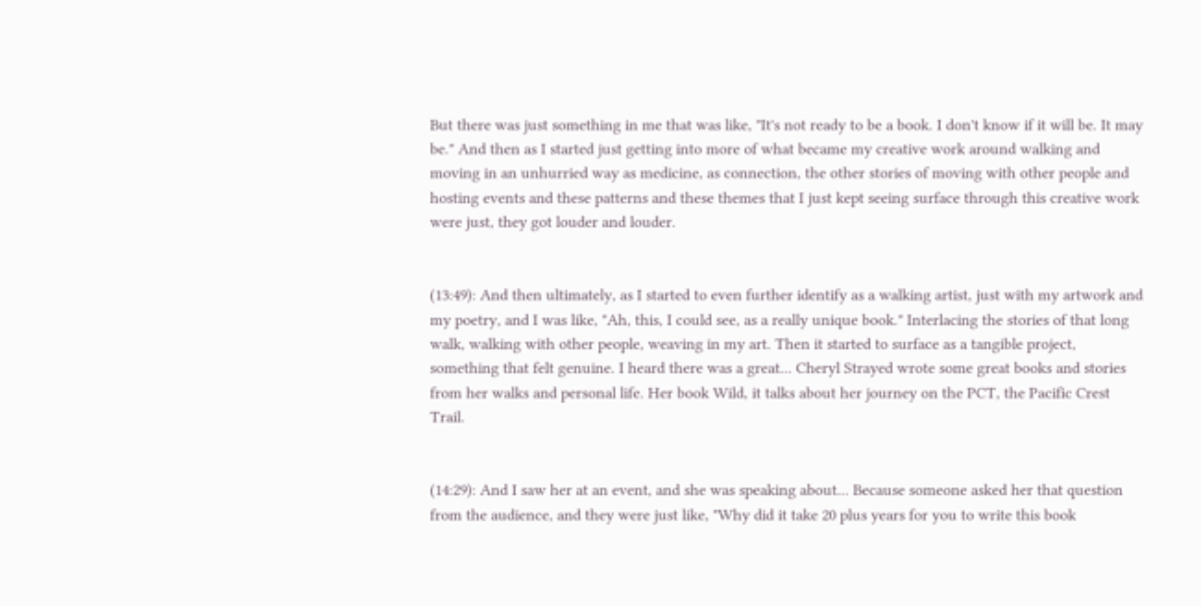But there was just something in me that was like, "It's not ready to be a book. I don't know if it will be. It may be." And then as I started just getting into more of what became my creative work around walking and moving in an unhurried way as medicine, as connection, the other stories of moving with other people and hosting events and these patterns and these themes that I just kept seeing surface through this creative work were just, they got louder and louder.


(13:49): And then ultimately, as I started to even further identify as a walking artist, just with my artwork and my poetry, and I was like, "Ah, this, I could see, as a really unique book." Interlacing the stories of that long walk, walking with other people, weaving in my art. Then it started to surface as a tangible project, something that felt genuine. I heard there was a great... Cheryl Strayed wrote some great books and stories from her walks and personal life. Her book Wild, it talks about her journey on the PCT, the Pacific Crest Trail.


(14:29): And I saw her at an event, and she was speaking about... Because someone asked her that question from the audience, and they were just like, "Why did it take 20 plus years for you to write this book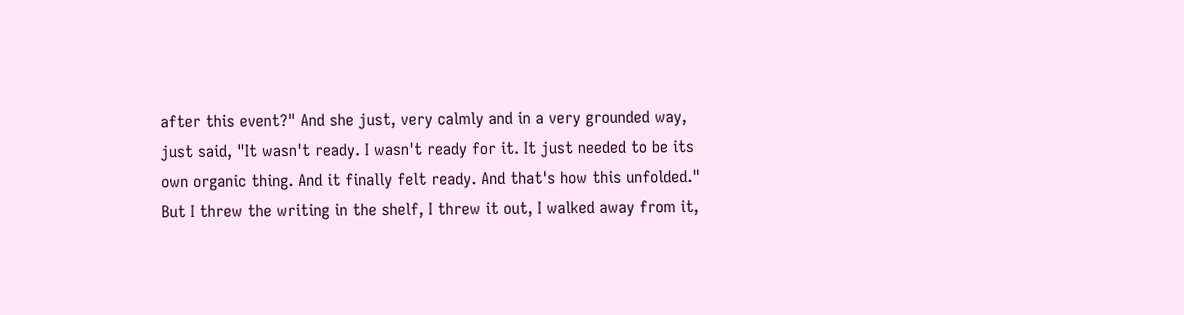after this event?" And she just, very calmly and in a very grounded way, just said, "It wasn't ready. I wasn't ready for it. It just needed to be its own organic thing. And it finally felt ready. And that's how this unfolded." But I threw the writing in the shelf, I threw it out, I walked away from it,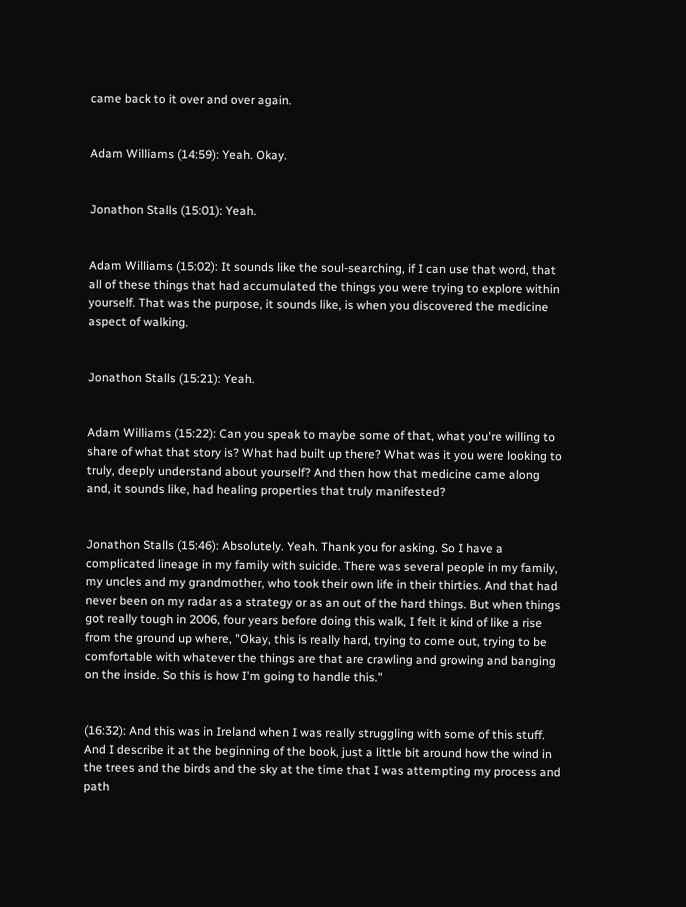came back to it over and over again.


Adam Williams (14:59): Yeah. Okay.


Jonathon Stalls (15:01): Yeah.


Adam Williams (15:02): It sounds like the soul-searching, if I can use that word, that all of these things that had accumulated the things you were trying to explore within yourself. That was the purpose, it sounds like, is when you discovered the medicine aspect of walking.


Jonathon Stalls (15:21): Yeah.


Adam Williams (15:22): Can you speak to maybe some of that, what you're willing to share of what that story is? What had built up there? What was it you were looking to truly, deeply understand about yourself? And then how that medicine came along and, it sounds like, had healing properties that truly manifested?


Jonathon Stalls (15:46): Absolutely. Yeah. Thank you for asking. So I have a complicated lineage in my family with suicide. There was several people in my family, my uncles and my grandmother, who took their own life in their thirties. And that had never been on my radar as a strategy or as an out of the hard things. But when things got really tough in 2006, four years before doing this walk, I felt it kind of like a rise from the ground up where, "Okay, this is really hard, trying to come out, trying to be comfortable with whatever the things are that are crawling and growing and banging on the inside. So this is how I'm going to handle this."


(16:32): And this was in Ireland when I was really struggling with some of this stuff. And I describe it at the beginning of the book, just a little bit around how the wind in the trees and the birds and the sky at the time that I was attempting my process and path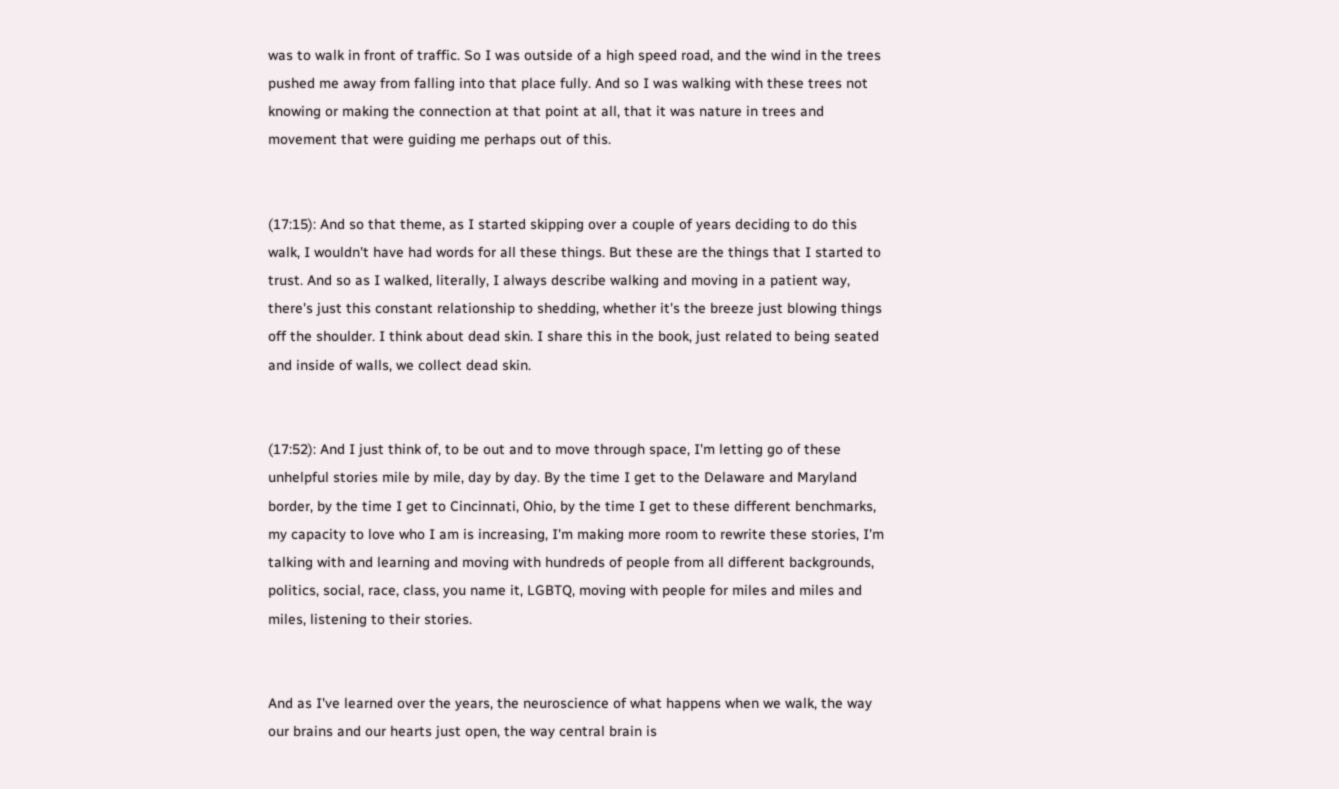was to walk in front of traffic. So I was outside of a high speed road, and the wind in the trees pushed me away from falling into that place fully. And so I was walking with these trees not knowing or making the connection at that point at all, that it was nature in trees and movement that were guiding me perhaps out of this.


(17:15): And so that theme, as I started skipping over a couple of years deciding to do this walk, I wouldn't have had words for all these things. But these are the things that I started to trust. And so as I walked, literally, I always describe walking and moving in a patient way, there's just this constant relationship to shedding, whether it's the breeze just blowing things off the shoulder. I think about dead skin. I share this in the book, just related to being seated and inside of walls, we collect dead skin.


(17:52): And I just think of, to be out and to move through space, I'm letting go of these unhelpful stories mile by mile, day by day. By the time I get to the Delaware and Maryland border, by the time I get to Cincinnati, Ohio, by the time I get to these different benchmarks, my capacity to love who I am is increasing, I'm making more room to rewrite these stories, I'm talking with and learning and moving with hundreds of people from all different backgrounds, politics, social, race, class, you name it, LGBTQ, moving with people for miles and miles and miles, listening to their stories.


And as I've learned over the years, the neuroscience of what happens when we walk, the way our brains and our hearts just open, the way central brain is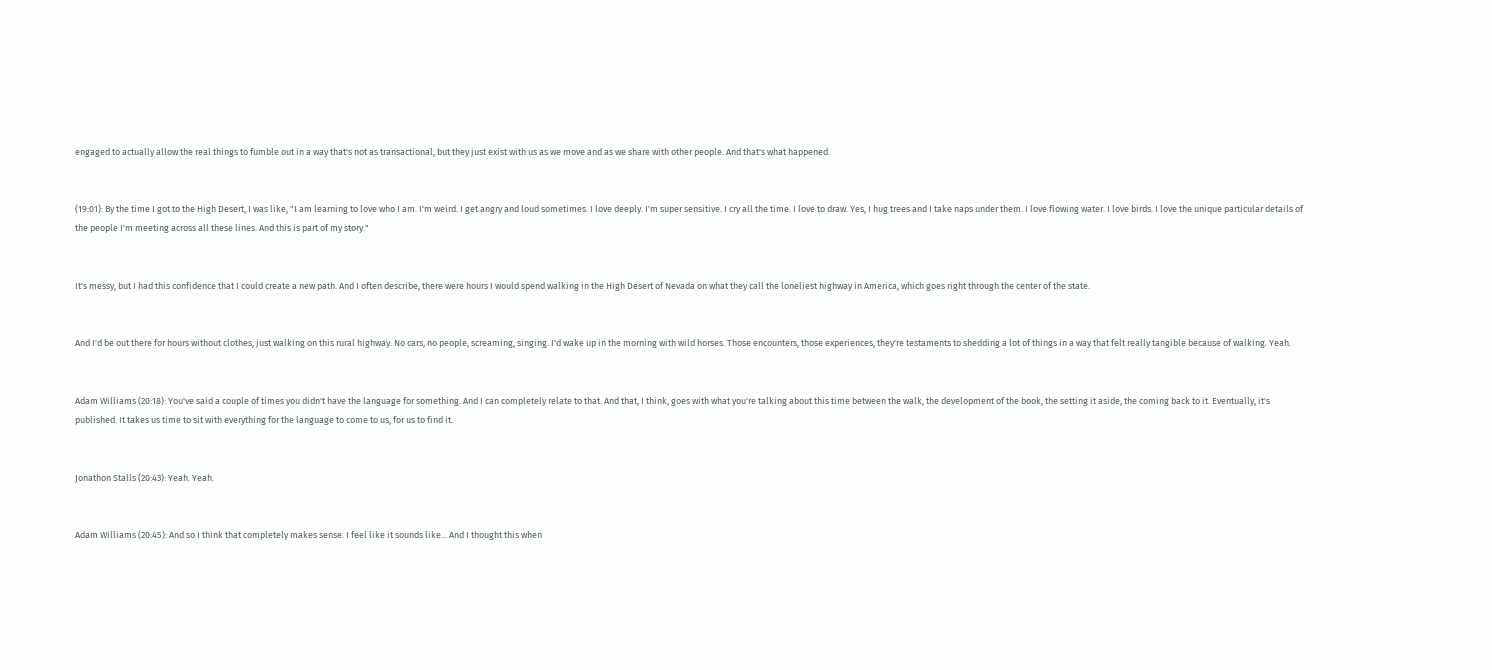engaged to actually allow the real things to fumble out in a way that's not as transactional, but they just exist with us as we move and as we share with other people. And that's what happened.


(19:01): By the time I got to the High Desert, I was like, "I am learning to love who I am. I'm weird. I get angry and loud sometimes. I love deeply. I'm super sensitive. I cry all the time. I love to draw. Yes, I hug trees and I take naps under them. I love flowing water. I love birds. I love the unique particular details of the people I'm meeting across all these lines. And this is part of my story."


It's messy, but I had this confidence that I could create a new path. And I often describe, there were hours I would spend walking in the High Desert of Nevada on what they call the loneliest highway in America, which goes right through the center of the state.


And I'd be out there for hours without clothes, just walking on this rural highway. No cars, no people, screaming, singing. I'd wake up in the morning with wild horses. Those encounters, those experiences, they're testaments to shedding a lot of things in a way that felt really tangible because of walking. Yeah.


Adam Williams (20:18): You've said a couple of times you didn't have the language for something. And I can completely relate to that. And that, I think, goes with what you're talking about this time between the walk, the development of the book, the setting it aside, the coming back to it. Eventually, it's published. It takes us time to sit with everything for the language to come to us, for us to find it.


Jonathon Stalls (20:43): Yeah. Yeah.


Adam Williams (20:45): And so I think that completely makes sense. I feel like it sounds like... And I thought this when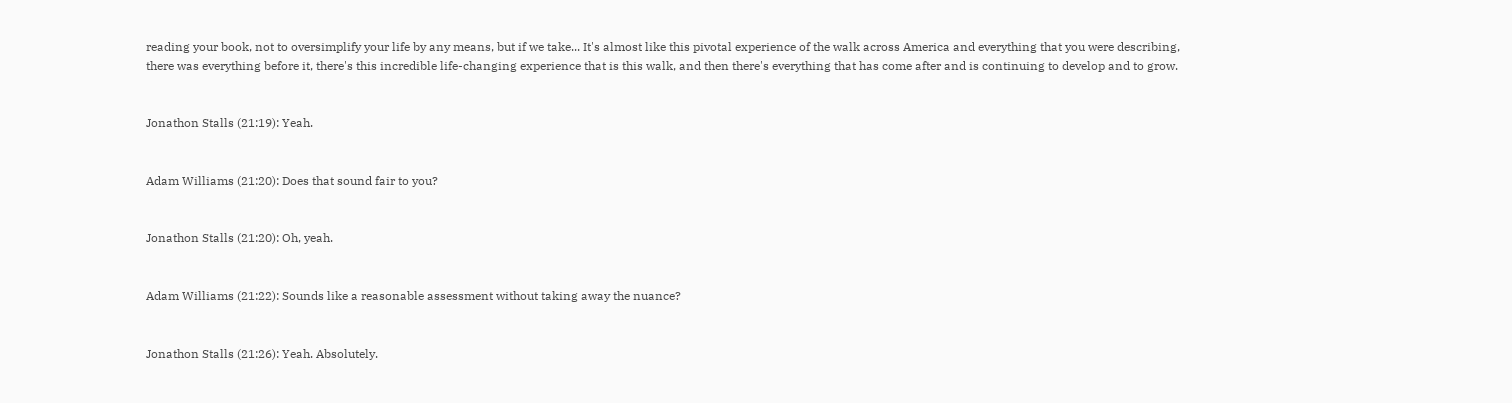reading your book, not to oversimplify your life by any means, but if we take... It's almost like this pivotal experience of the walk across America and everything that you were describing, there was everything before it, there's this incredible life-changing experience that is this walk, and then there's everything that has come after and is continuing to develop and to grow.


Jonathon Stalls (21:19): Yeah.


Adam Williams (21:20): Does that sound fair to you?


Jonathon Stalls (21:20): Oh, yeah.


Adam Williams (21:22): Sounds like a reasonable assessment without taking away the nuance?


Jonathon Stalls (21:26): Yeah. Absolutely.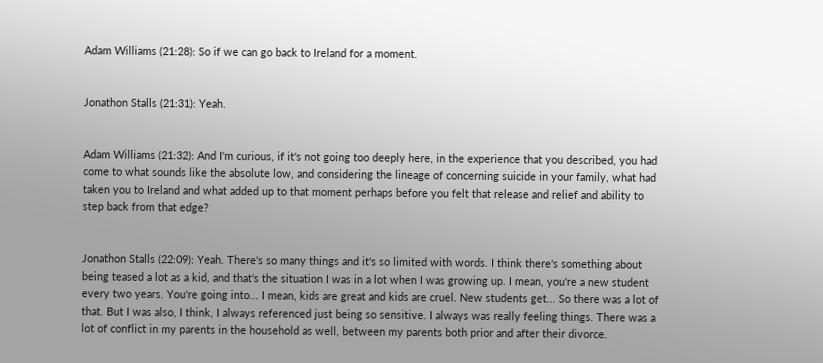Adam Williams (21:28): So if we can go back to Ireland for a moment.


Jonathon Stalls (21:31): Yeah.


Adam Williams (21:32): And I'm curious, if it's not going too deeply here, in the experience that you described, you had come to what sounds like the absolute low, and considering the lineage of concerning suicide in your family, what had taken you to Ireland and what added up to that moment perhaps before you felt that release and relief and ability to step back from that edge?


Jonathon Stalls (22:09): Yeah. There's so many things and it's so limited with words. I think there's something about being teased a lot as a kid, and that's the situation I was in a lot when I was growing up. I mean, you're a new student every two years. You're going into... I mean, kids are great and kids are cruel. New students get... So there was a lot of that. But I was also, I think, I always referenced just being so sensitive. I always was really feeling things. There was a lot of conflict in my parents in the household as well, between my parents both prior and after their divorce.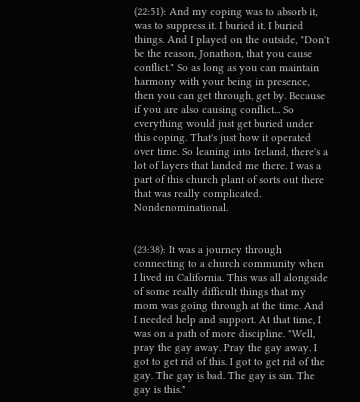(22:51): And my coping was to absorb it, was to suppress it. I buried it. I buried things. And I played on the outside, "Don't be the reason, Jonathon, that you cause conflict." So as long as you can maintain harmony with your being in presence, then you can get through, get by. Because if you are also causing conflict... So everything would just get buried under this coping. That's just how it operated over time. So leaning into Ireland, there's a lot of layers that landed me there. I was a part of this church plant of sorts out there that was really complicated. Nondenominational.


(23:38): It was a journey through connecting to a church community when I lived in California. This was all alongside of some really difficult things that my mom was going through at the time. And I needed help and support. At that time, I was on a path of more discipline. "Well, pray the gay away. Pray the gay away. I got to get rid of this. I got to get rid of the gay. The gay is bad. The gay is sin. The gay is this."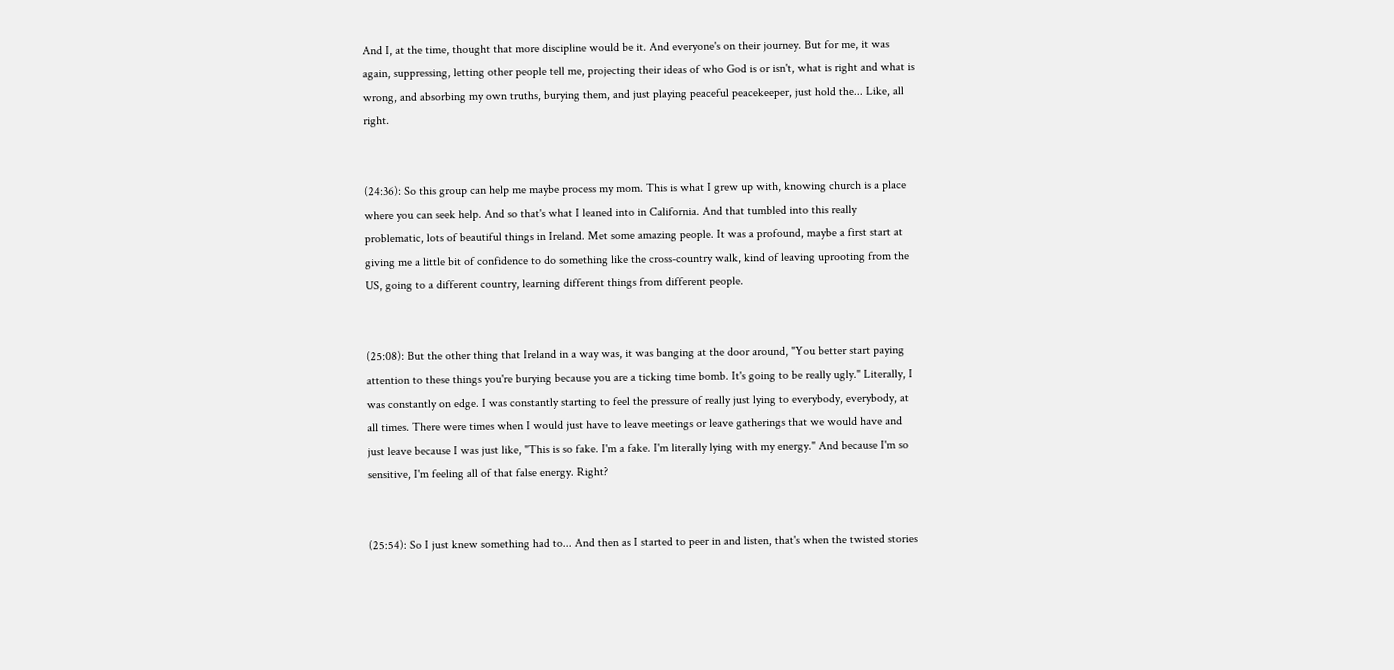And I, at the time, thought that more discipline would be it. And everyone's on their journey. But for me, it was again, suppressing, letting other people tell me, projecting their ideas of who God is or isn't, what is right and what is wrong, and absorbing my own truths, burying them, and just playing peaceful peacekeeper, just hold the... Like, all right.


(24:36): So this group can help me maybe process my mom. This is what I grew up with, knowing church is a place where you can seek help. And so that's what I leaned into in California. And that tumbled into this really problematic, lots of beautiful things in Ireland. Met some amazing people. It was a profound, maybe a first start at giving me a little bit of confidence to do something like the cross-country walk, kind of leaving uprooting from the US, going to a different country, learning different things from different people.


(25:08): But the other thing that Ireland in a way was, it was banging at the door around, "You better start paying attention to these things you're burying because you are a ticking time bomb. It's going to be really ugly." Literally, I was constantly on edge. I was constantly starting to feel the pressure of really just lying to everybody, everybody, at all times. There were times when I would just have to leave meetings or leave gatherings that we would have and just leave because I was just like, "This is so fake. I'm a fake. I'm literally lying with my energy." And because I'm so sensitive, I'm feeling all of that false energy. Right?


(25:54): So I just knew something had to... And then as I started to peer in and listen, that's when the twisted stories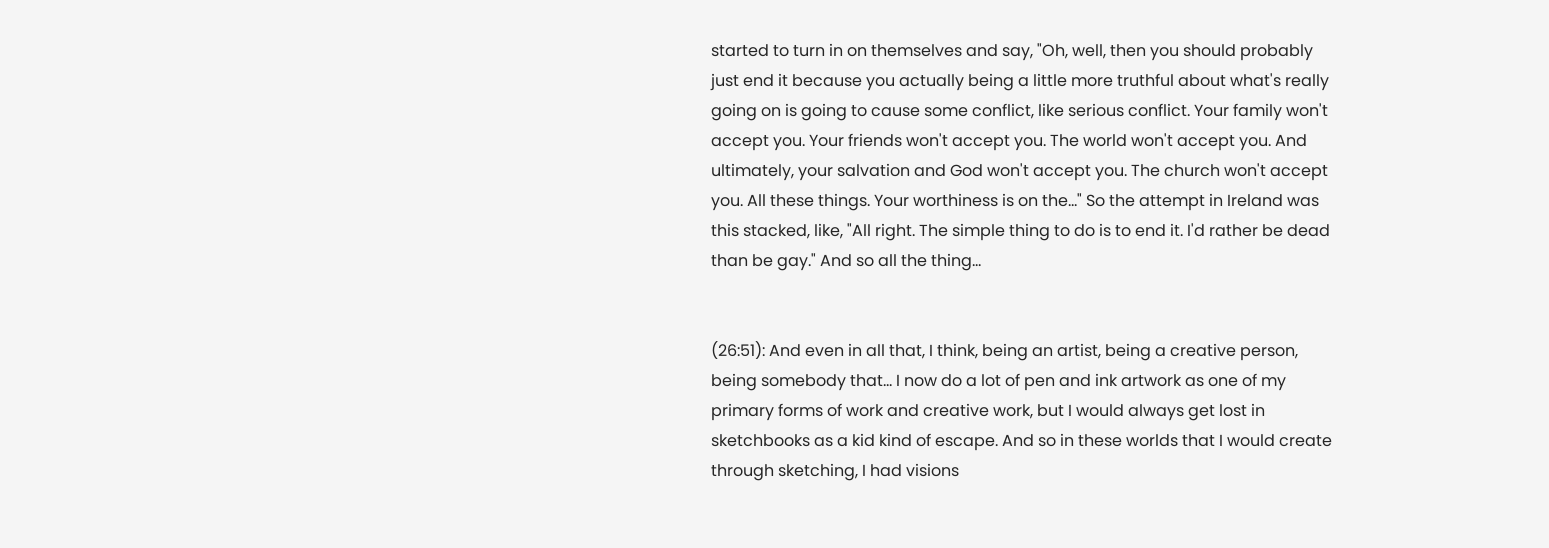started to turn in on themselves and say, "Oh, well, then you should probably just end it because you actually being a little more truthful about what's really going on is going to cause some conflict, like serious conflict. Your family won't accept you. Your friends won't accept you. The world won't accept you. And ultimately, your salvation and God won't accept you. The church won't accept you. All these things. Your worthiness is on the..." So the attempt in Ireland was this stacked, like, "All right. The simple thing to do is to end it. I'd rather be dead than be gay." And so all the thing...


(26:51): And even in all that, I think, being an artist, being a creative person, being somebody that... I now do a lot of pen and ink artwork as one of my primary forms of work and creative work, but I would always get lost in sketchbooks as a kid kind of escape. And so in these worlds that I would create through sketching, I had visions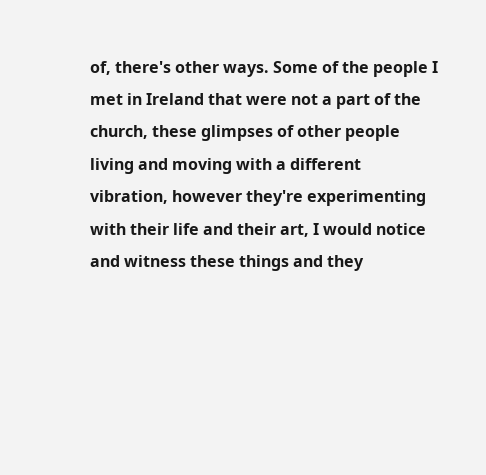of, there's other ways. Some of the people I met in Ireland that were not a part of the church, these glimpses of other people living and moving with a different vibration, however they're experimenting with their life and their art, I would notice and witness these things and they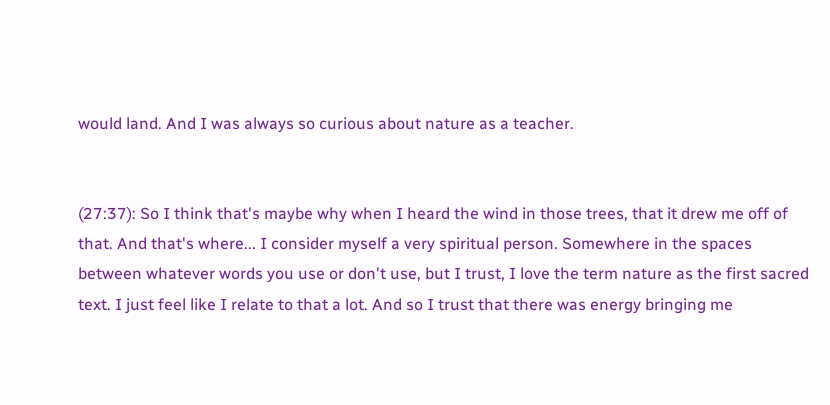would land. And I was always so curious about nature as a teacher.


(27:37): So I think that's maybe why when I heard the wind in those trees, that it drew me off of that. And that's where... I consider myself a very spiritual person. Somewhere in the spaces between whatever words you use or don't use, but I trust, I love the term nature as the first sacred text. I just feel like I relate to that a lot. And so I trust that there was energy bringing me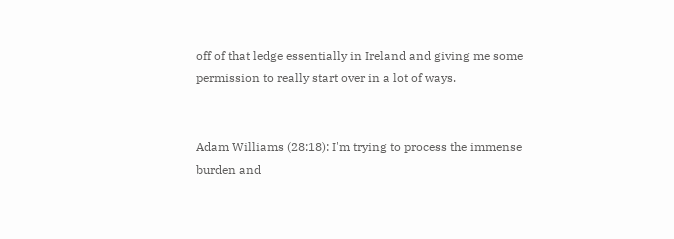off of that ledge essentially in Ireland and giving me some permission to really start over in a lot of ways.


Adam Williams (28:18): I'm trying to process the immense burden and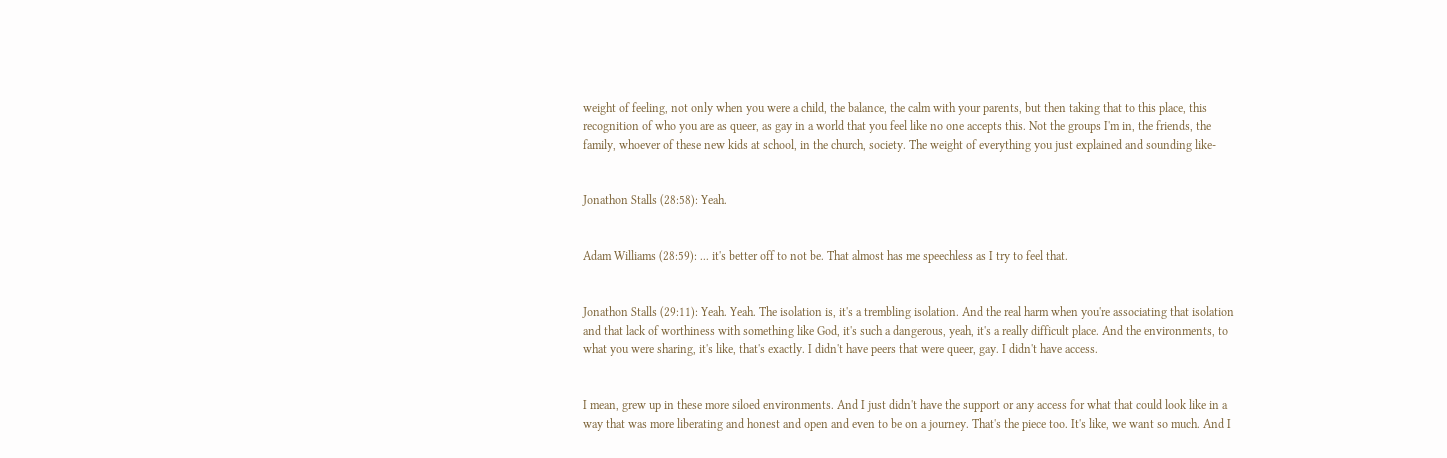weight of feeling, not only when you were a child, the balance, the calm with your parents, but then taking that to this place, this recognition of who you are as queer, as gay in a world that you feel like no one accepts this. Not the groups I'm in, the friends, the family, whoever of these new kids at school, in the church, society. The weight of everything you just explained and sounding like-


Jonathon Stalls (28:58): Yeah.


Adam Williams (28:59): ... it's better off to not be. That almost has me speechless as I try to feel that.


Jonathon Stalls (29:11): Yeah. Yeah. The isolation is, it's a trembling isolation. And the real harm when you're associating that isolation and that lack of worthiness with something like God, it's such a dangerous, yeah, it's a really difficult place. And the environments, to what you were sharing, it's like, that's exactly. I didn't have peers that were queer, gay. I didn't have access.


I mean, grew up in these more siloed environments. And I just didn't have the support or any access for what that could look like in a way that was more liberating and honest and open and even to be on a journey. That's the piece too. It's like, we want so much. And I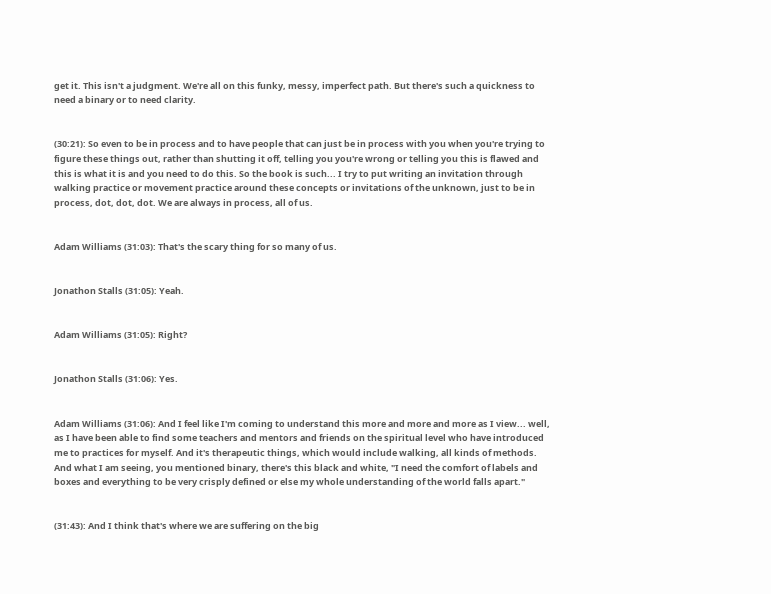get it. This isn't a judgment. We're all on this funky, messy, imperfect path. But there's such a quickness to need a binary or to need clarity.


(30:21): So even to be in process and to have people that can just be in process with you when you're trying to figure these things out, rather than shutting it off, telling you you're wrong or telling you this is flawed and this is what it is and you need to do this. So the book is such... I try to put writing an invitation through walking practice or movement practice around these concepts or invitations of the unknown, just to be in process, dot, dot, dot. We are always in process, all of us.


Adam Williams (31:03): That's the scary thing for so many of us.


Jonathon Stalls (31:05): Yeah.


Adam Williams (31:05): Right?


Jonathon Stalls (31:06): Yes.


Adam Williams (31:06): And I feel like I'm coming to understand this more and more and more as I view... well, as I have been able to find some teachers and mentors and friends on the spiritual level who have introduced me to practices for myself. And it's therapeutic things, which would include walking, all kinds of methods. And what I am seeing, you mentioned binary, there's this black and white, "I need the comfort of labels and boxes and everything to be very crisply defined or else my whole understanding of the world falls apart."


(31:43): And I think that's where we are suffering on the big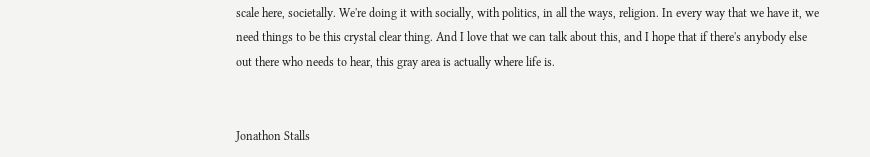scale here, societally. We're doing it with socially, with politics, in all the ways, religion. In every way that we have it, we need things to be this crystal clear thing. And I love that we can talk about this, and I hope that if there's anybody else out there who needs to hear, this gray area is actually where life is.


Jonathon Stalls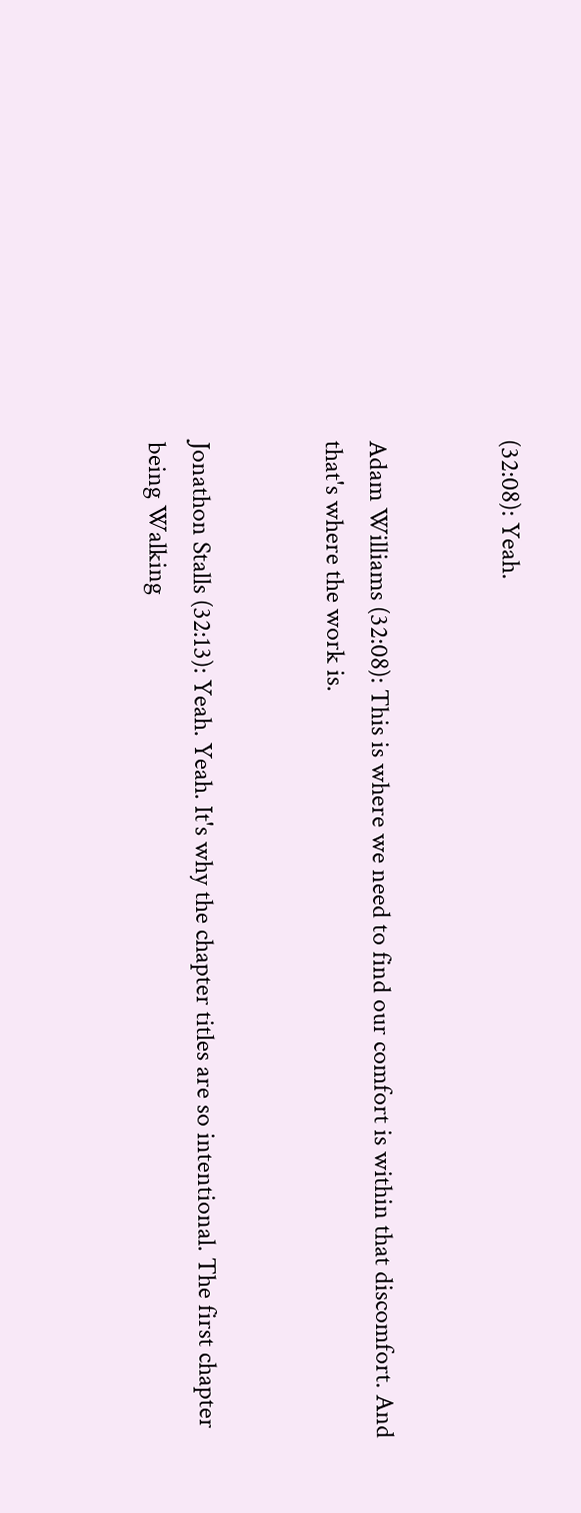(32:08): Yeah.


Adam Williams (32:08): This is where we need to find our comfort is within that discomfort. And that's where the work is.


Jonathon Stalls (32:13): Yeah. Yeah. It's why the chapter titles are so intentional. The first chapter being Walking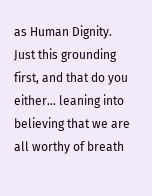as Human Dignity. Just this grounding first, and that do you either... leaning into believing that we are all worthy of breath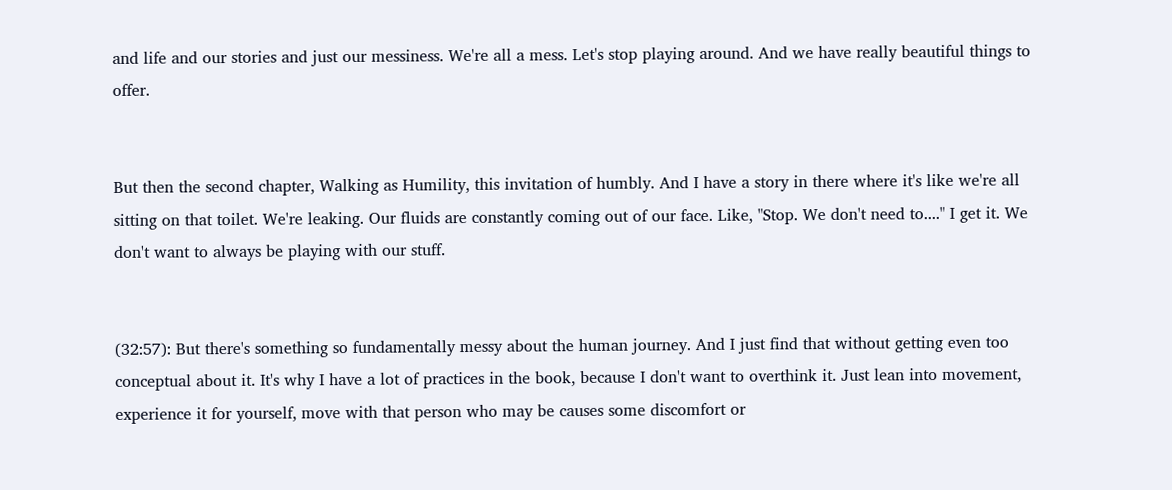and life and our stories and just our messiness. We're all a mess. Let's stop playing around. And we have really beautiful things to offer.


But then the second chapter, Walking as Humility, this invitation of humbly. And I have a story in there where it's like we're all sitting on that toilet. We're leaking. Our fluids are constantly coming out of our face. Like, "Stop. We don't need to...." I get it. We don't want to always be playing with our stuff.


(32:57): But there's something so fundamentally messy about the human journey. And I just find that without getting even too conceptual about it. It's why I have a lot of practices in the book, because I don't want to overthink it. Just lean into movement, experience it for yourself, move with that person who may be causes some discomfort or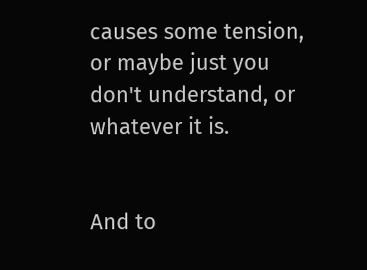causes some tension, or maybe just you don't understand, or whatever it is.


And to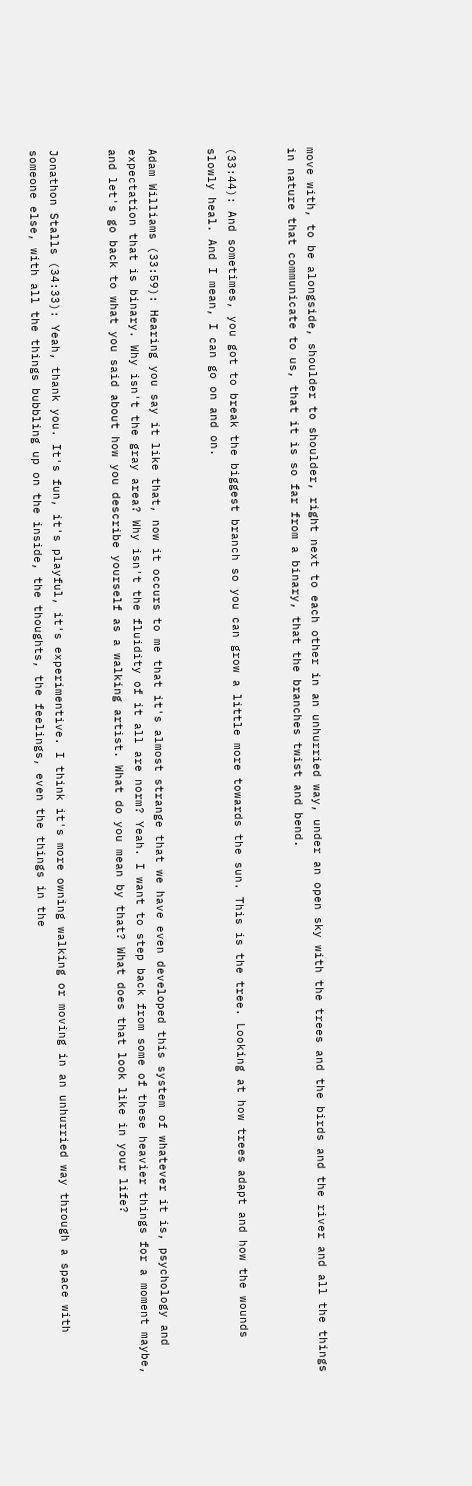move with, to be alongside, shoulder to shoulder, right next to each other in an unhurried way, under an open sky with the trees and the birds and the river and all the things in nature that communicate to us, that it is so far from a binary, that the branches twist and bend.


(33:44): And sometimes, you got to break the biggest branch so you can grow a little more towards the sun. This is the tree. Looking at how trees adapt and how the wounds slowly heal. And I mean, I can go on and on.


Adam Williams (33:59): Hearing you say it like that, now it occurs to me that it's almost strange that we have even developed this system of whatever it is, psychology and expectation that is binary. Why isn't the gray area? Why isn't the fluidity of it all are norm? Yeah. I want to step back from some of these heavier things for a moment maybe, and let's go back to what you said about how you describe yourself as a walking artist. What do you mean by that? What does that look like in your life?


Jonathon Stalls (34:33): Yeah, thank you. It's fun, it's playful, it's experimentive. I think it's more owning walking or moving in an unhurried way through a space with someone else, with all the things bubbling up on the inside, the thoughts, the feelings, even the things in the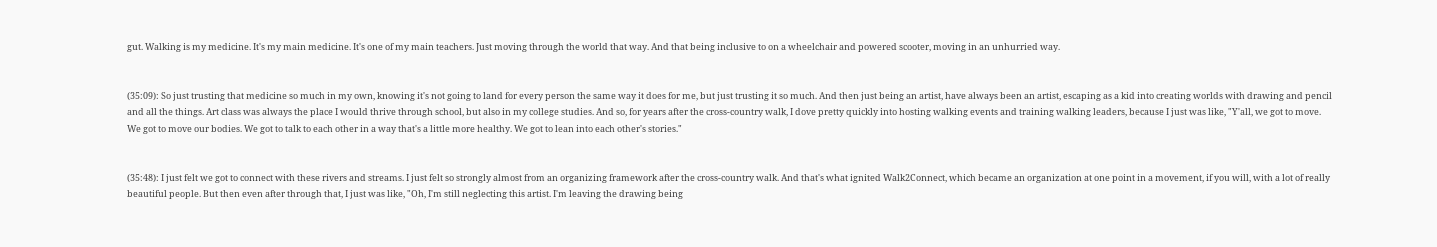gut. Walking is my medicine. It's my main medicine. It's one of my main teachers. Just moving through the world that way. And that being inclusive to on a wheelchair and powered scooter, moving in an unhurried way.


(35:09): So just trusting that medicine so much in my own, knowing it's not going to land for every person the same way it does for me, but just trusting it so much. And then just being an artist, have always been an artist, escaping as a kid into creating worlds with drawing and pencil and all the things. Art class was always the place I would thrive through school, but also in my college studies. And so, for years after the cross-country walk, I dove pretty quickly into hosting walking events and training walking leaders, because I just was like, "Y'all, we got to move. We got to move our bodies. We got to talk to each other in a way that's a little more healthy. We got to lean into each other's stories."


(35:48): I just felt we got to connect with these rivers and streams. I just felt so strongly almost from an organizing framework after the cross-country walk. And that's what ignited Walk2Connect, which became an organization at one point in a movement, if you will, with a lot of really beautiful people. But then even after through that, I just was like, "Oh, I'm still neglecting this artist. I'm leaving the drawing being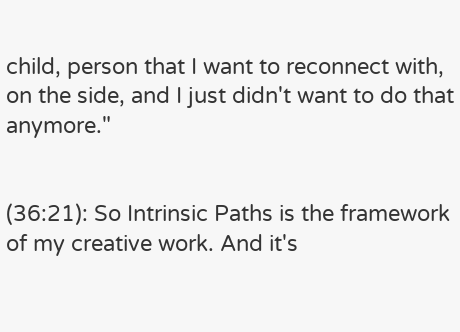child, person that I want to reconnect with, on the side, and I just didn't want to do that anymore."


(36:21): So Intrinsic Paths is the framework of my creative work. And it's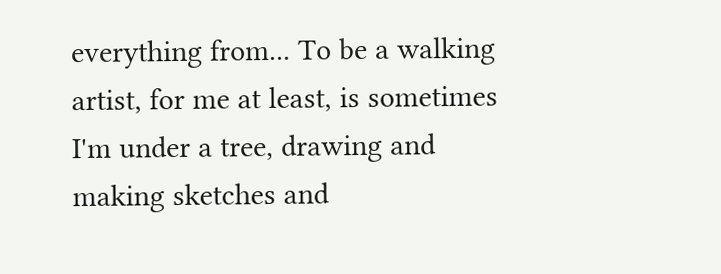everything from... To be a walking artist, for me at least, is sometimes I'm under a tree, drawing and making sketches and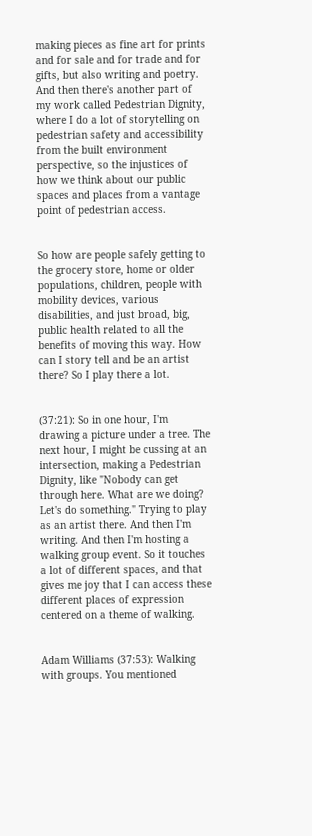making pieces as fine art for prints and for sale and for trade and for gifts, but also writing and poetry. And then there's another part of my work called Pedestrian Dignity, where I do a lot of storytelling on pedestrian safety and accessibility from the built environment perspective, so the injustices of how we think about our public spaces and places from a vantage point of pedestrian access.


So how are people safely getting to the grocery store, home or older populations, children, people with mobility devices, various disabilities, and just broad, big, public health related to all the benefits of moving this way. How can I story tell and be an artist there? So I play there a lot.


(37:21): So in one hour, I'm drawing a picture under a tree. The next hour, I might be cussing at an intersection, making a Pedestrian Dignity, like "Nobody can get through here. What are we doing? Let's do something." Trying to play as an artist there. And then I'm writing. And then I'm hosting a walking group event. So it touches a lot of different spaces, and that gives me joy that I can access these different places of expression centered on a theme of walking.


Adam Williams (37:53): Walking with groups. You mentioned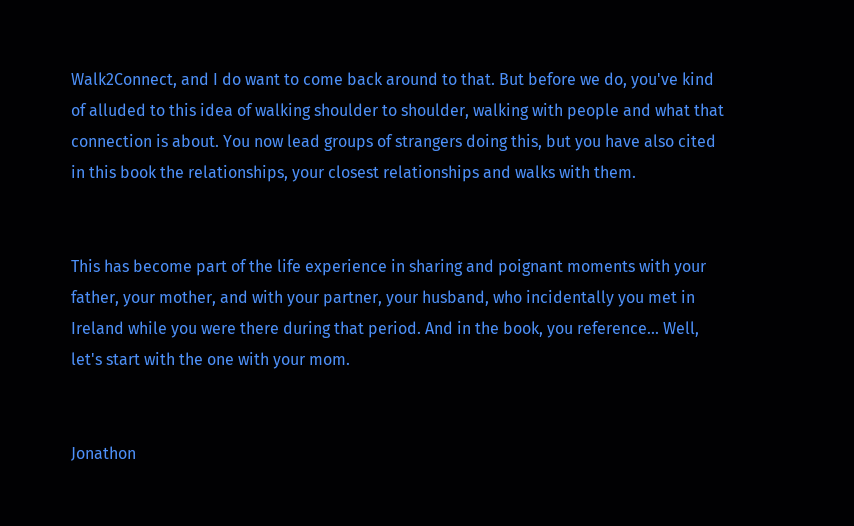Walk2Connect, and I do want to come back around to that. But before we do, you've kind of alluded to this idea of walking shoulder to shoulder, walking with people and what that connection is about. You now lead groups of strangers doing this, but you have also cited in this book the relationships, your closest relationships and walks with them.


This has become part of the life experience in sharing and poignant moments with your father, your mother, and with your partner, your husband, who incidentally you met in Ireland while you were there during that period. And in the book, you reference... Well, let's start with the one with your mom.


Jonathon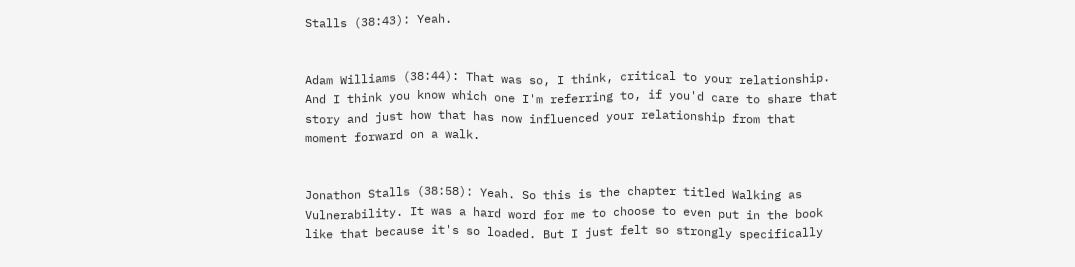Stalls (38:43): Yeah.


Adam Williams (38:44): That was so, I think, critical to your relationship. And I think you know which one I'm referring to, if you'd care to share that story and just how that has now influenced your relationship from that moment forward on a walk.


Jonathon Stalls (38:58): Yeah. So this is the chapter titled Walking as Vulnerability. It was a hard word for me to choose to even put in the book like that because it's so loaded. But I just felt so strongly specifically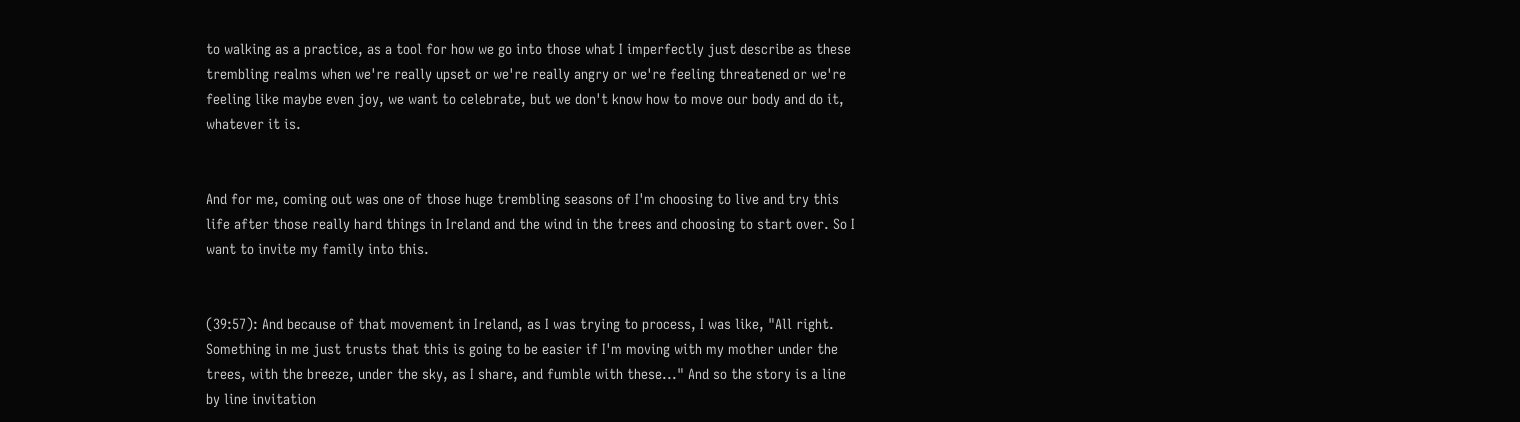to walking as a practice, as a tool for how we go into those what I imperfectly just describe as these trembling realms when we're really upset or we're really angry or we're feeling threatened or we're feeling like maybe even joy, we want to celebrate, but we don't know how to move our body and do it, whatever it is.


And for me, coming out was one of those huge trembling seasons of I'm choosing to live and try this life after those really hard things in Ireland and the wind in the trees and choosing to start over. So I want to invite my family into this.


(39:57): And because of that movement in Ireland, as I was trying to process, I was like, "All right. Something in me just trusts that this is going to be easier if I'm moving with my mother under the trees, with the breeze, under the sky, as I share, and fumble with these..." And so the story is a line by line invitation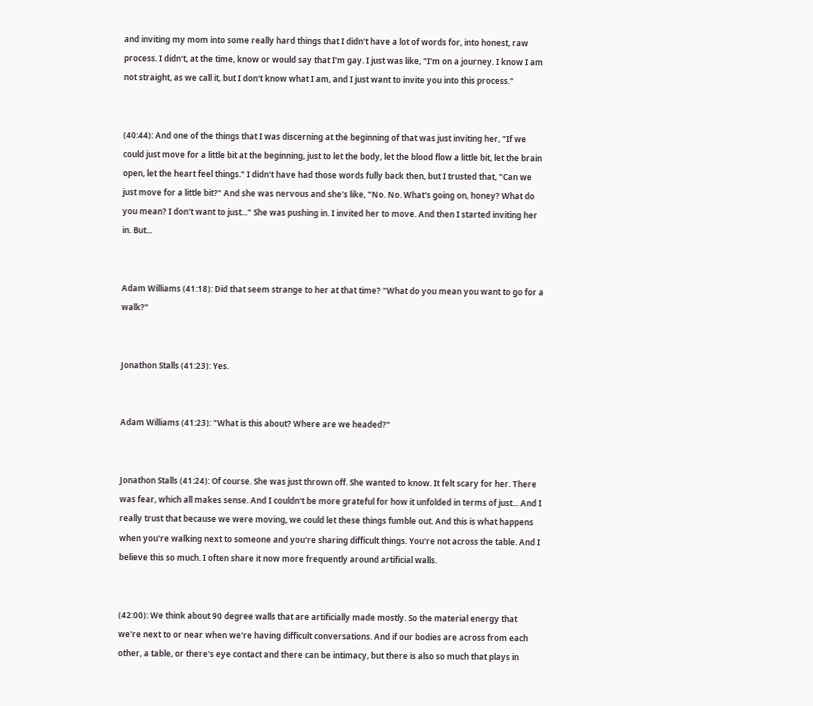and inviting my mom into some really hard things that I didn't have a lot of words for, into honest, raw process. I didn't, at the time, know or would say that I'm gay. I just was like, "I'm on a journey. I know I am not straight, as we call it, but I don't know what I am, and I just want to invite you into this process."


(40:44): And one of the things that I was discerning at the beginning of that was just inviting her, "If we could just move for a little bit at the beginning, just to let the body, let the blood flow a little bit, let the brain open, let the heart feel things." I didn't have had those words fully back then, but I trusted that, "Can we just move for a little bit?" And she was nervous and she's like, "No. No. What's going on, honey? What do you mean? I don't want to just..." She was pushing in. I invited her to move. And then I started inviting her in. But...


Adam Williams (41:18): Did that seem strange to her at that time? "What do you mean you want to go for a walk?"


Jonathon Stalls (41:23): Yes.


Adam Williams (41:23): "What is this about? Where are we headed?"


Jonathon Stalls (41:24): Of course. She was just thrown off. She wanted to know. It felt scary for her. There was fear, which all makes sense. And I couldn't be more grateful for how it unfolded in terms of just... And I really trust that because we were moving, we could let these things fumble out. And this is what happens when you're walking next to someone and you're sharing difficult things. You're not across the table. And I believe this so much. I often share it now more frequently around artificial walls.


(42:00): We think about 90 degree walls that are artificially made mostly. So the material energy that we're next to or near when we're having difficult conversations. And if our bodies are across from each other, a table, or there's eye contact and there can be intimacy, but there is also so much that plays in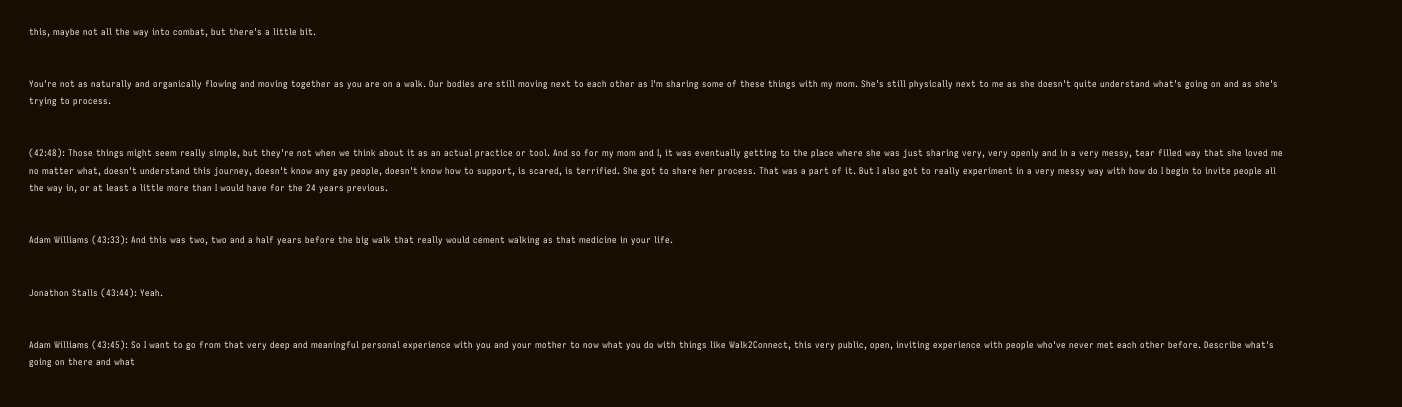this, maybe not all the way into combat, but there's a little bit.


You're not as naturally and organically flowing and moving together as you are on a walk. Our bodies are still moving next to each other as I'm sharing some of these things with my mom. She's still physically next to me as she doesn't quite understand what's going on and as she's trying to process.


(42:48): Those things might seem really simple, but they're not when we think about it as an actual practice or tool. And so for my mom and I, it was eventually getting to the place where she was just sharing very, very openly and in a very messy, tear filled way that she loved me no matter what, doesn't understand this journey, doesn't know any gay people, doesn't know how to support, is scared, is terrified. She got to share her process. That was a part of it. But I also got to really experiment in a very messy way with how do I begin to invite people all the way in, or at least a little more than I would have for the 24 years previous.


Adam Williams (43:33): And this was two, two and a half years before the big walk that really would cement walking as that medicine in your life.


Jonathon Stalls (43:44): Yeah.


Adam Williams (43:45): So I want to go from that very deep and meaningful personal experience with you and your mother to now what you do with things like Walk2Connect, this very public, open, inviting experience with people who've never met each other before. Describe what's going on there and what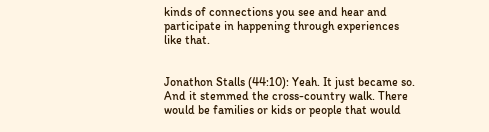kinds of connections you see and hear and participate in happening through experiences like that.


Jonathon Stalls (44:10): Yeah. It just became so. And it stemmed the cross-country walk. There would be families or kids or people that would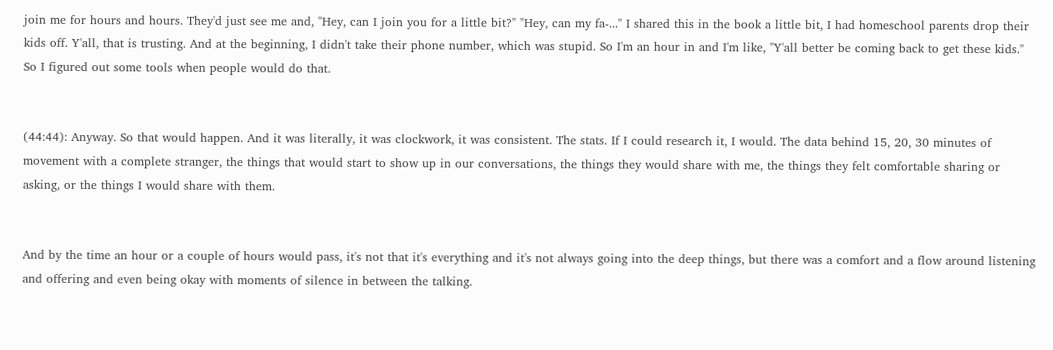join me for hours and hours. They'd just see me and, "Hey, can I join you for a little bit?" "Hey, can my fa-..." I shared this in the book a little bit, I had homeschool parents drop their kids off. Y'all, that is trusting. And at the beginning, I didn't take their phone number, which was stupid. So I'm an hour in and I'm like, "Y'all better be coming back to get these kids." So I figured out some tools when people would do that.


(44:44): Anyway. So that would happen. And it was literally, it was clockwork, it was consistent. The stats. If I could research it, I would. The data behind 15, 20, 30 minutes of movement with a complete stranger, the things that would start to show up in our conversations, the things they would share with me, the things they felt comfortable sharing or asking, or the things I would share with them.


And by the time an hour or a couple of hours would pass, it's not that it's everything and it's not always going into the deep things, but there was a comfort and a flow around listening and offering and even being okay with moments of silence in between the talking.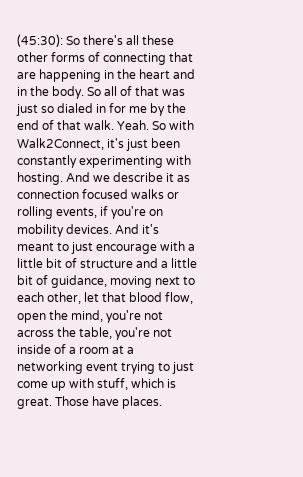(45:30): So there's all these other forms of connecting that are happening in the heart and in the body. So all of that was just so dialed in for me by the end of that walk. Yeah. So with Walk2Connect, it's just been constantly experimenting with hosting. And we describe it as connection focused walks or rolling events, if you're on mobility devices. And it's meant to just encourage with a little bit of structure and a little bit of guidance, moving next to each other, let that blood flow, open the mind, you're not across the table, you're not inside of a room at a networking event trying to just come up with stuff, which is great. Those have places.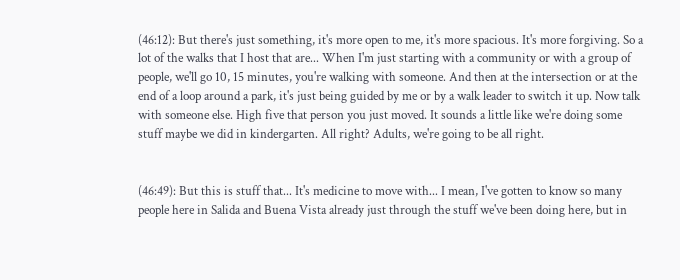(46:12): But there's just something, it's more open to me, it's more spacious. It's more forgiving. So a lot of the walks that I host that are... When I'm just starting with a community or with a group of people, we'll go 10, 15 minutes, you're walking with someone. And then at the intersection or at the end of a loop around a park, it's just being guided by me or by a walk leader to switch it up. Now talk with someone else. High five that person you just moved. It sounds a little like we're doing some stuff maybe we did in kindergarten. All right? Adults, we're going to be all right.


(46:49): But this is stuff that... It's medicine to move with... I mean, I've gotten to know so many people here in Salida and Buena Vista already just through the stuff we've been doing here, but in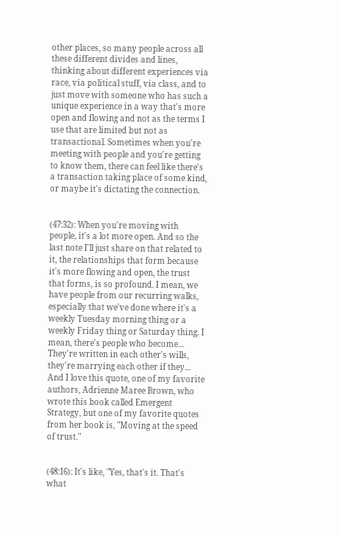other places, so many people across all these different divides and lines, thinking about different experiences via race, via political stuff, via class, and to just move with someone who has such a unique experience in a way that's more open and flowing and not as the terms I use that are limited but not as transactional. Sometimes when you're meeting with people and you're getting to know them, there can feel like there's a transaction taking place of some kind, or maybe it's dictating the connection.


(47:32): When you're moving with people, it's a lot more open. And so the last note I'll just share on that related to it, the relationships that form because it's more flowing and open, the trust that forms, is so profound. I mean, we have people from our recurring walks, especially that we've done where it's a weekly Tuesday morning thing or a weekly Friday thing or Saturday thing. I mean, there's people who become... They're written in each other's wills, they're marrying each other if they... And I love this quote, one of my favorite authors, Adrienne Maree Brown, who wrote this book called Emergent Strategy, but one of my favorite quotes from her book is, "Moving at the speed of trust."


(48:16): It's like, "Yes, that's it. That's what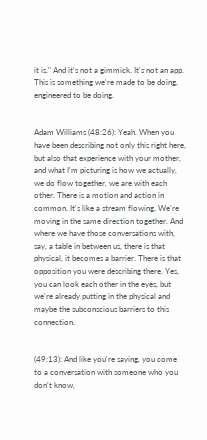it is." And it's not a gimmick. It's not an app. This is something we're made to be doing, engineered to be doing.


Adam Williams (48:26): Yeah. When you have been describing not only this right here, but also that experience with your mother, and what I'm picturing is how we actually, we do flow together, we are with each other. There is a motion and action in common. It's like a stream flowing. We're moving in the same direction together. And where we have those conversations with, say, a table in between us, there is that physical, it becomes a barrier. There is that opposition you were describing there. Yes, you can look each other in the eyes, but we're already putting in the physical and maybe the subconscious barriers to this connection.


(49:13): And like you're saying, you come to a conversation with someone who you don't know,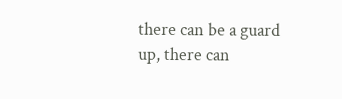there can be a guard up, there can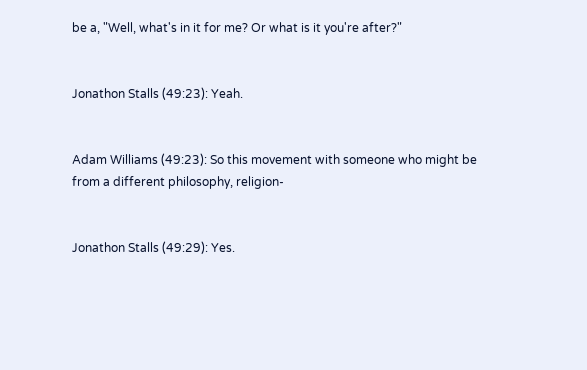be a, "Well, what's in it for me? Or what is it you're after?"


Jonathon Stalls (49:23): Yeah.


Adam Williams (49:23): So this movement with someone who might be from a different philosophy, religion-


Jonathon Stalls (49:29): Yes.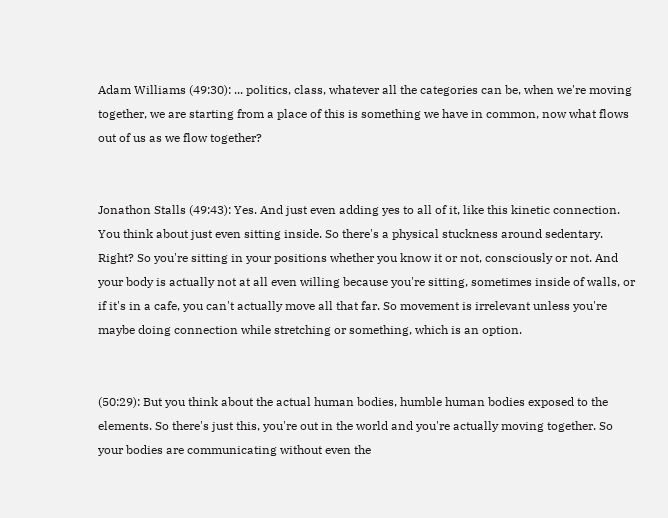Adam Williams (49:30): ... politics, class, whatever all the categories can be, when we're moving together, we are starting from a place of this is something we have in common, now what flows out of us as we flow together?


Jonathon Stalls (49:43): Yes. And just even adding yes to all of it, like this kinetic connection. You think about just even sitting inside. So there's a physical stuckness around sedentary. Right? So you're sitting in your positions whether you know it or not, consciously or not. And your body is actually not at all even willing because you're sitting, sometimes inside of walls, or if it's in a cafe, you can't actually move all that far. So movement is irrelevant unless you're maybe doing connection while stretching or something, which is an option.


(50:29): But you think about the actual human bodies, humble human bodies exposed to the elements. So there's just this, you're out in the world and you're actually moving together. So your bodies are communicating without even the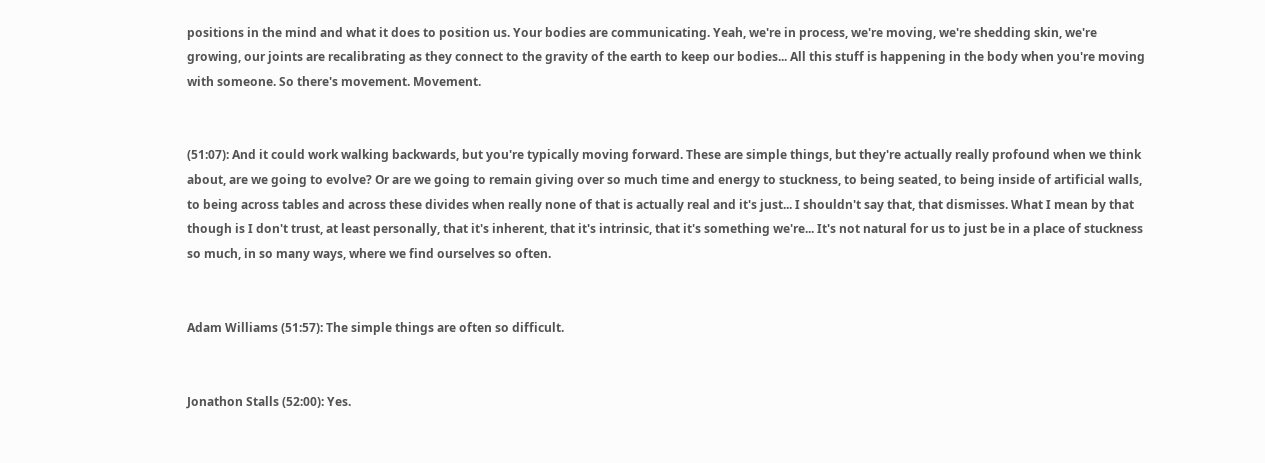positions in the mind and what it does to position us. Your bodies are communicating. Yeah, we're in process, we're moving, we're shedding skin, we're growing, our joints are recalibrating as they connect to the gravity of the earth to keep our bodies... All this stuff is happening in the body when you're moving with someone. So there's movement. Movement.


(51:07): And it could work walking backwards, but you're typically moving forward. These are simple things, but they're actually really profound when we think about, are we going to evolve? Or are we going to remain giving over so much time and energy to stuckness, to being seated, to being inside of artificial walls, to being across tables and across these divides when really none of that is actually real and it's just... I shouldn't say that, that dismisses. What I mean by that though is I don't trust, at least personally, that it's inherent, that it's intrinsic, that it's something we're... It's not natural for us to just be in a place of stuckness so much, in so many ways, where we find ourselves so often.


Adam Williams (51:57): The simple things are often so difficult.


Jonathon Stalls (52:00): Yes.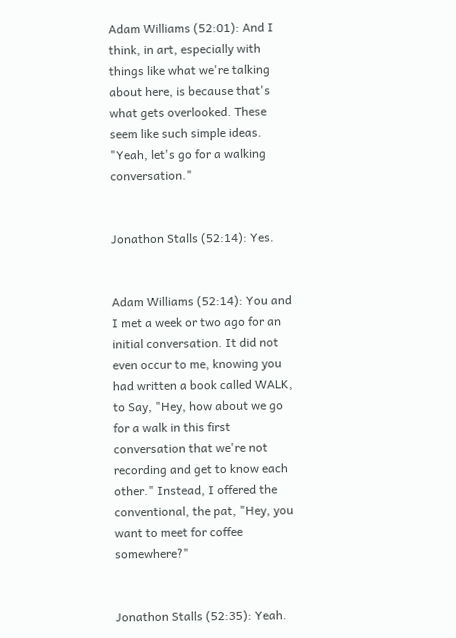Adam Williams (52:01): And I think, in art, especially with things like what we're talking about here, is because that's what gets overlooked. These seem like such simple ideas. "Yeah, let's go for a walking conversation."


Jonathon Stalls (52:14): Yes.


Adam Williams (52:14): You and I met a week or two ago for an initial conversation. It did not even occur to me, knowing you had written a book called WALK, to Say, "Hey, how about we go for a walk in this first conversation that we're not recording and get to know each other." Instead, I offered the conventional, the pat, "Hey, you want to meet for coffee somewhere?"


Jonathon Stalls (52:35): Yeah.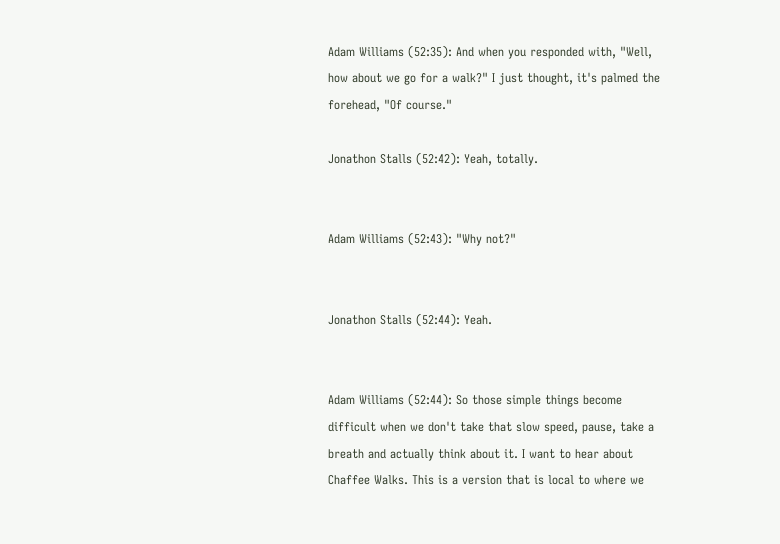Adam Williams (52:35): And when you responded with, "Well, how about we go for a walk?" I just thought, it's palmed the forehead, "Of course."

Jonathon Stalls (52:42): Yeah, totally.


Adam Williams (52:43): "Why not?"


Jonathon Stalls (52:44): Yeah.


Adam Williams (52:44): So those simple things become difficult when we don't take that slow speed, pause, take a breath and actually think about it. I want to hear about Chaffee Walks. This is a version that is local to where we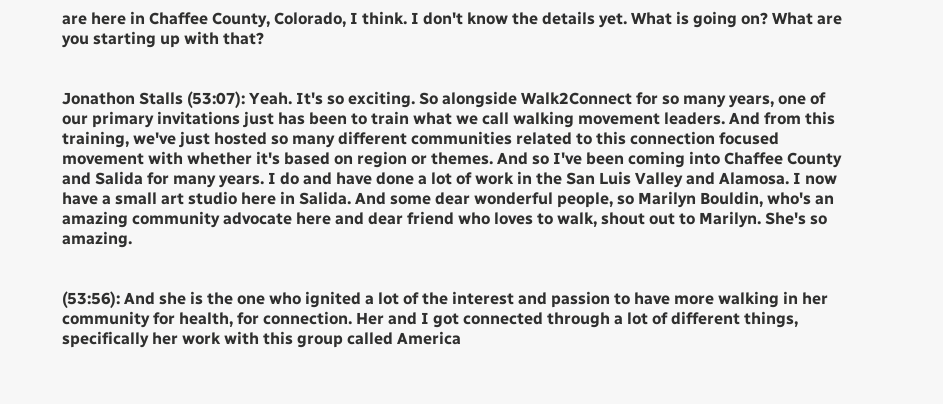are here in Chaffee County, Colorado, I think. I don't know the details yet. What is going on? What are you starting up with that?


Jonathon Stalls (53:07): Yeah. It's so exciting. So alongside Walk2Connect for so many years, one of our primary invitations just has been to train what we call walking movement leaders. And from this training, we've just hosted so many different communities related to this connection focused movement with whether it's based on region or themes. And so I've been coming into Chaffee County and Salida for many years. I do and have done a lot of work in the San Luis Valley and Alamosa. I now have a small art studio here in Salida. And some dear wonderful people, so Marilyn Bouldin, who's an amazing community advocate here and dear friend who loves to walk, shout out to Marilyn. She's so amazing.


(53:56): And she is the one who ignited a lot of the interest and passion to have more walking in her community for health, for connection. Her and I got connected through a lot of different things, specifically her work with this group called America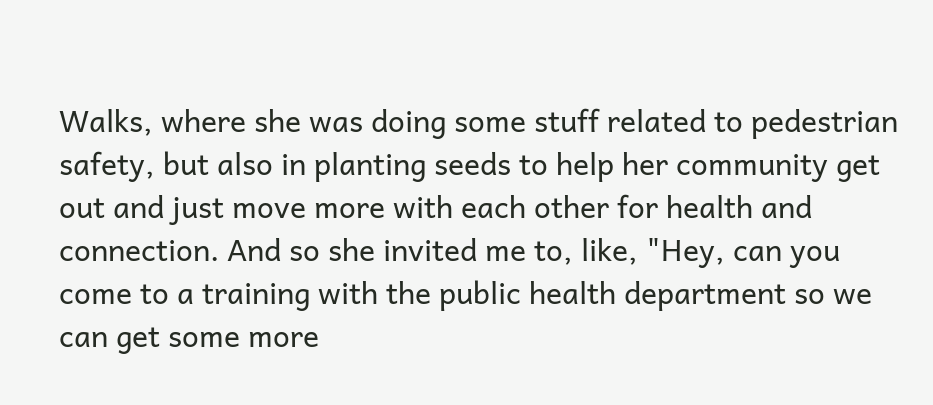Walks, where she was doing some stuff related to pedestrian safety, but also in planting seeds to help her community get out and just move more with each other for health and connection. And so she invited me to, like, "Hey, can you come to a training with the public health department so we can get some more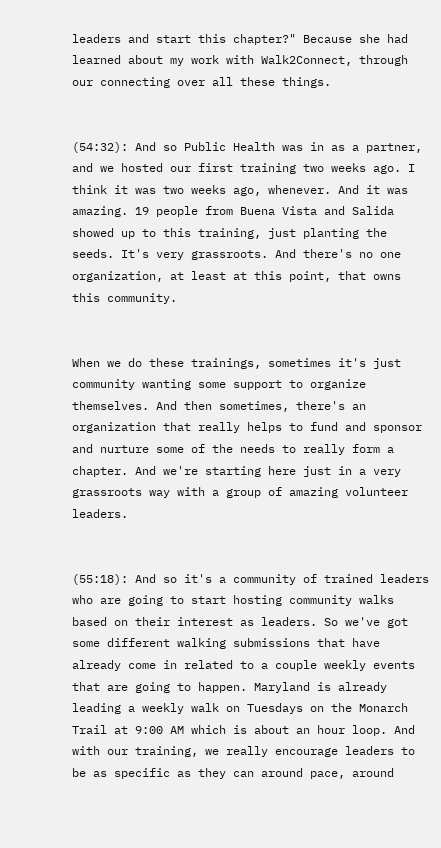leaders and start this chapter?" Because she had learned about my work with Walk2Connect, through our connecting over all these things.


(54:32): And so Public Health was in as a partner, and we hosted our first training two weeks ago. I think it was two weeks ago, whenever. And it was amazing. 19 people from Buena Vista and Salida showed up to this training, just planting the seeds. It's very grassroots. And there's no one organization, at least at this point, that owns this community.


When we do these trainings, sometimes it's just community wanting some support to organize themselves. And then sometimes, there's an organization that really helps to fund and sponsor and nurture some of the needs to really form a chapter. And we're starting here just in a very grassroots way with a group of amazing volunteer leaders.


(55:18): And so it's a community of trained leaders who are going to start hosting community walks based on their interest as leaders. So we've got some different walking submissions that have already come in related to a couple weekly events that are going to happen. Maryland is already leading a weekly walk on Tuesdays on the Monarch Trail at 9:00 AM which is about an hour loop. And with our training, we really encourage leaders to be as specific as they can around pace, around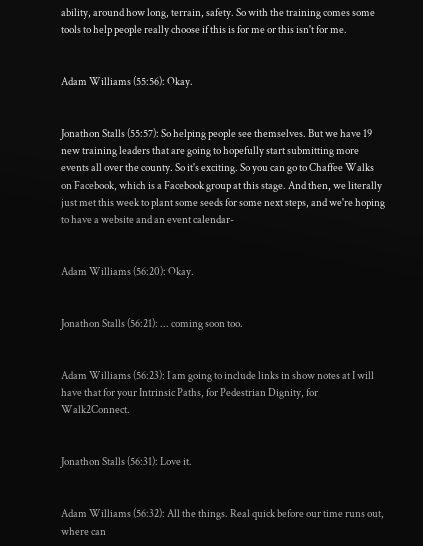ability, around how long, terrain, safety. So with the training comes some tools to help people really choose if this is for me or this isn't for me.


Adam Williams (55:56): Okay.


Jonathon Stalls (55:57): So helping people see themselves. But we have 19 new training leaders that are going to hopefully start submitting more events all over the county. So it's exciting. So you can go to Chaffee Walks on Facebook, which is a Facebook group at this stage. And then, we literally just met this week to plant some seeds for some next steps, and we're hoping to have a website and an event calendar-


Adam Williams (56:20): Okay.


Jonathon Stalls (56:21): ... coming soon too.


Adam Williams (56:23): I am going to include links in show notes at I will have that for your Intrinsic Paths, for Pedestrian Dignity, for Walk2Connect.


Jonathon Stalls (56:31): Love it.


Adam Williams (56:32): All the things. Real quick before our time runs out, where can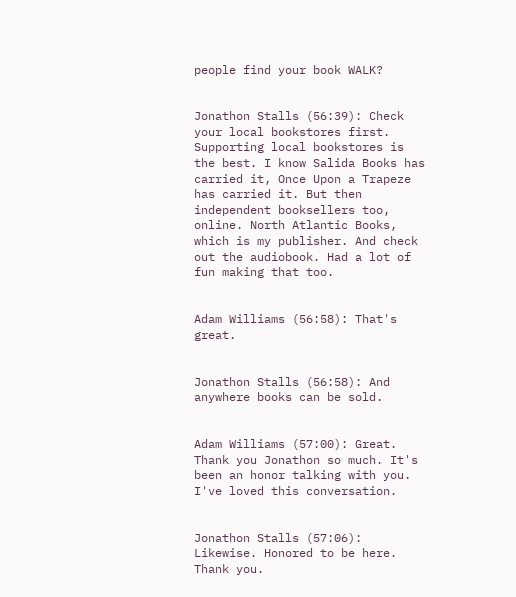people find your book WALK?


Jonathon Stalls (56:39): Check your local bookstores first. Supporting local bookstores is the best. I know Salida Books has carried it, Once Upon a Trapeze has carried it. But then independent booksellers too, online. North Atlantic Books, which is my publisher. And check out the audiobook. Had a lot of fun making that too.


Adam Williams (56:58): That's great.


Jonathon Stalls (56:58): And anywhere books can be sold.


Adam Williams (57:00): Great. Thank you Jonathon so much. It's been an honor talking with you. I've loved this conversation.


Jonathon Stalls (57:06): Likewise. Honored to be here. Thank you.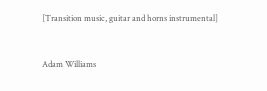[Transition music, guitar and horns instrumental]


Adam Williams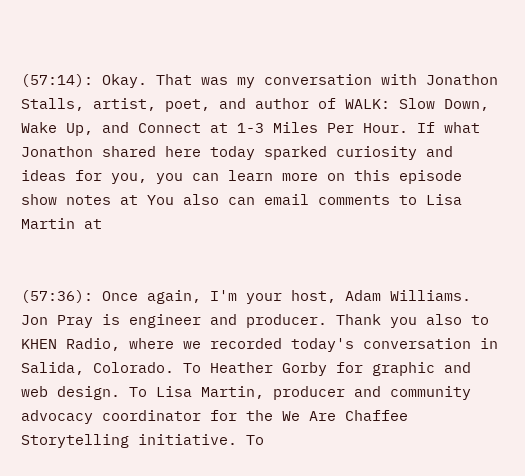(57:14): Okay. That was my conversation with Jonathon Stalls, artist, poet, and author of WALK: Slow Down, Wake Up, and Connect at 1-3 Miles Per Hour. If what Jonathon shared here today sparked curiosity and ideas for you, you can learn more on this episode show notes at You also can email comments to Lisa Martin at


(57:36): Once again, I'm your host, Adam Williams. Jon Pray is engineer and producer. Thank you also to KHEN Radio, where we recorded today's conversation in Salida, Colorado. To Heather Gorby for graphic and web design. To Lisa Martin, producer and community advocacy coordinator for the We Are Chaffee Storytelling initiative. To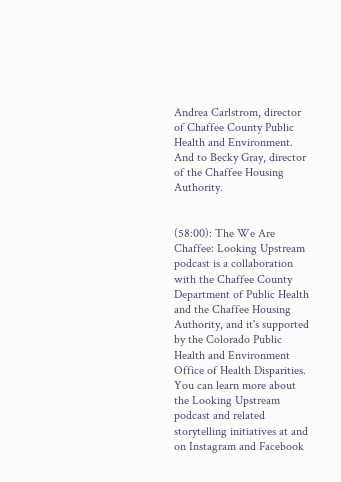Andrea Carlstrom, director of Chaffee County Public Health and Environment. And to Becky Gray, director of the Chaffee Housing Authority.


(58:00): The We Are Chaffee: Looking Upstream podcast is a collaboration with the Chaffee County Department of Public Health and the Chaffee Housing Authority, and it's supported by the Colorado Public Health and Environment Office of Health Disparities. You can learn more about the Looking Upstream podcast and related storytelling initiatives at and on Instagram and Facebook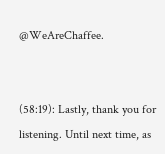@WeAreChaffee.


(58:19): Lastly, thank you for listening. Until next time, as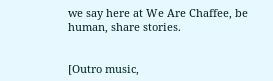we say here at We Are Chaffee, be human, share stories.


[Outro music,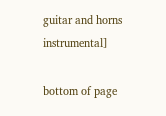guitar and horns instrumental]

bottom of page